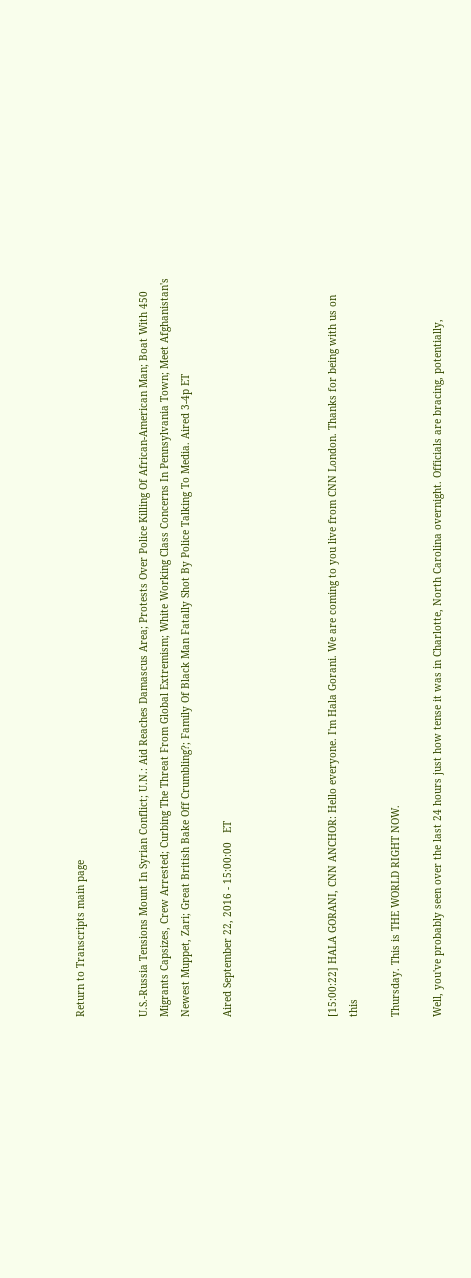Return to Transcripts main page


U.S.-Russia Tensions Mount In Syrian Conflict; U.N.: Aid Reaches Damascus Area; Protests Over Police Killing Of African-American Man; Boat With 450 Migrants Capsizes, Crew Arrested; Curbing The Threat From Global Extremism; White Working Class Concerns In Pennsylvania Town; Meet Afghanistan's Newest Muppet, Zari; Great British Bake Off Crumbling?; Family Of Black Man Fatally Shot By Police Talking To Media. Aired 3-4p ET

Aired September 22, 2016 - 15:00:00   ET




[15:00:22] HALA GORANI, CNN ANCHOR: Hello everyone. I'm Hala Gorani. We are coming to you live from CNN London. Thanks for being with us on this

Thursday. This is THE WORLD RIGHT NOW.

Well, you've probably seen over the last 24 hours just how tense it was in Charlotte, North Carolina overnight. Officials are bracing, potentially,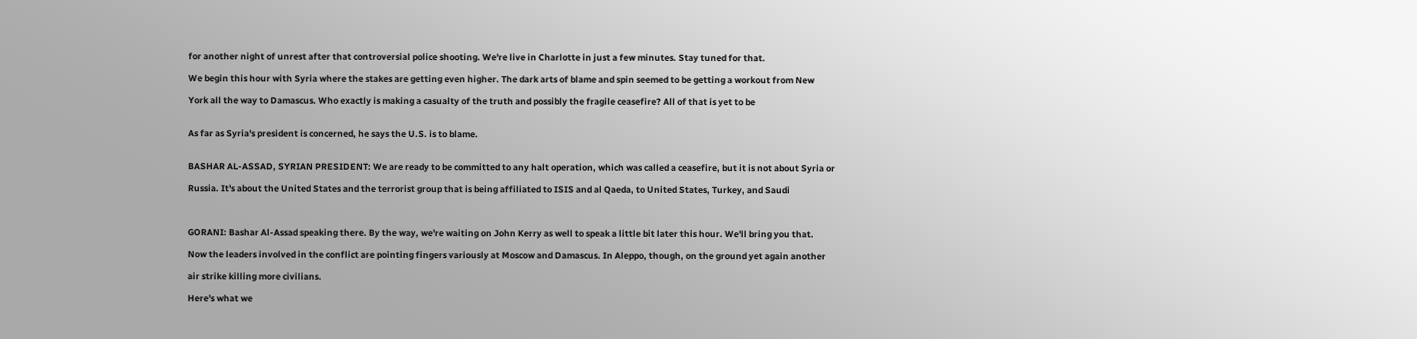for another night of unrest after that controversial police shooting. We're live in Charlotte in just a few minutes. Stay tuned for that.

We begin this hour with Syria where the stakes are getting even higher. The dark arts of blame and spin seemed to be getting a workout from New

York all the way to Damascus. Who exactly is making a casualty of the truth and possibly the fragile ceasefire? All of that is yet to be


As far as Syria's president is concerned, he says the U.S. is to blame.


BASHAR AL-ASSAD, SYRIAN PRESIDENT: We are ready to be committed to any halt operation, which was called a ceasefire, but it is not about Syria or

Russia. It's about the United States and the terrorist group that is being affiliated to ISIS and al Qaeda, to United States, Turkey, and Saudi



GORANI: Bashar Al-Assad speaking there. By the way, we're waiting on John Kerry as well to speak a little bit later this hour. We'll bring you that.

Now the leaders involved in the conflict are pointing fingers variously at Moscow and Damascus. In Aleppo, though, on the ground yet again another

air strike killing more civilians.

Here's what we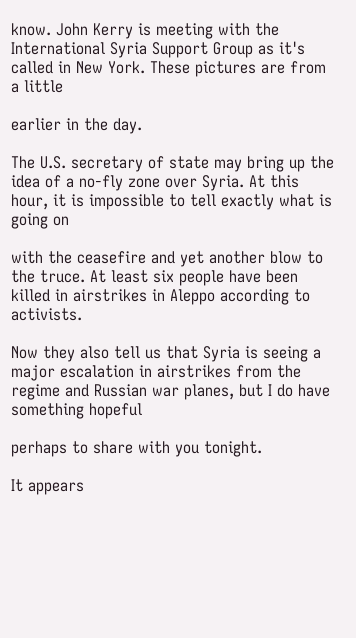know. John Kerry is meeting with the International Syria Support Group as it's called in New York. These pictures are from a little

earlier in the day.

The U.S. secretary of state may bring up the idea of a no-fly zone over Syria. At this hour, it is impossible to tell exactly what is going on

with the ceasefire and yet another blow to the truce. At least six people have been killed in airstrikes in Aleppo according to activists.

Now they also tell us that Syria is seeing a major escalation in airstrikes from the regime and Russian war planes, but I do have something hopeful

perhaps to share with you tonight.

It appears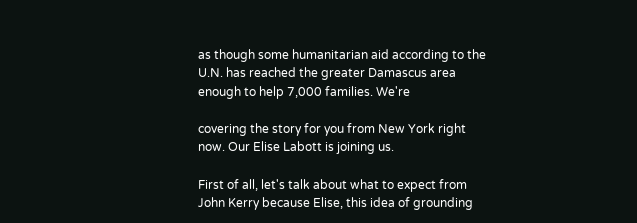as though some humanitarian aid according to the U.N. has reached the greater Damascus area enough to help 7,000 families. We're

covering the story for you from New York right now. Our Elise Labott is joining us.

First of all, let's talk about what to expect from John Kerry because Elise, this idea of grounding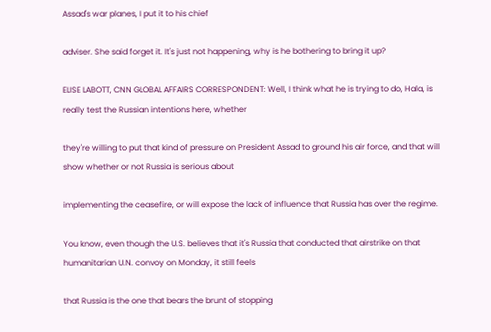Assad's war planes, I put it to his chief

adviser. She said forget it. It's just not happening, why is he bothering to bring it up?

ELISE LABOTT, CNN GLOBAL AFFAIRS CORRESPONDENT: Well, I think what he is trying to do, Hala, is really test the Russian intentions here, whether

they're willing to put that kind of pressure on President Assad to ground his air force, and that will show whether or not Russia is serious about

implementing the ceasefire, or will expose the lack of influence that Russia has over the regime.

You know, even though the U.S. believes that it's Russia that conducted that airstrike on that humanitarian U.N. convoy on Monday, it still feels

that Russia is the one that bears the brunt of stopping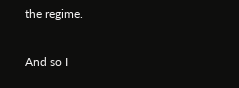the regime.

And so I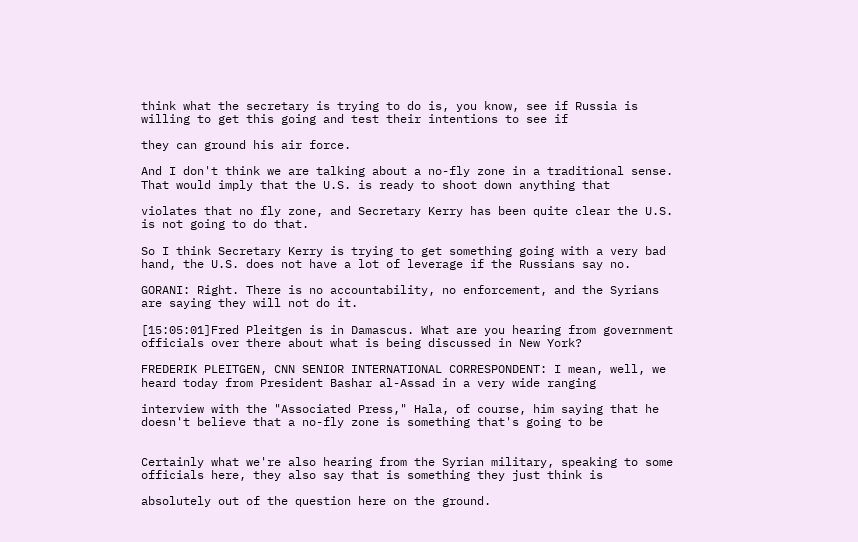think what the secretary is trying to do is, you know, see if Russia is willing to get this going and test their intentions to see if

they can ground his air force.

And I don't think we are talking about a no-fly zone in a traditional sense. That would imply that the U.S. is ready to shoot down anything that

violates that no fly zone, and Secretary Kerry has been quite clear the U.S. is not going to do that.

So I think Secretary Kerry is trying to get something going with a very bad hand, the U.S. does not have a lot of leverage if the Russians say no.

GORANI: Right. There is no accountability, no enforcement, and the Syrians are saying they will not do it.

[15:05:01]Fred Pleitgen is in Damascus. What are you hearing from government officials over there about what is being discussed in New York?

FREDERIK PLEITGEN, CNN SENIOR INTERNATIONAL CORRESPONDENT: I mean, well, we heard today from President Bashar al-Assad in a very wide ranging

interview with the "Associated Press," Hala, of course, him saying that he doesn't believe that a no-fly zone is something that's going to be


Certainly what we're also hearing from the Syrian military, speaking to some officials here, they also say that is something they just think is

absolutely out of the question here on the ground.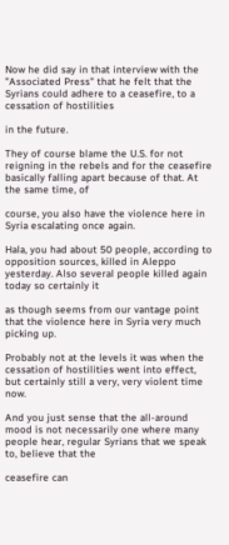Now he did say in that interview with the "Associated Press" that he felt that the Syrians could adhere to a ceasefire, to a cessation of hostilities

in the future.

They of course blame the U.S. for not reigning in the rebels and for the ceasefire basically falling apart because of that. At the same time, of

course, you also have the violence here in Syria escalating once again.

Hala, you had about 50 people, according to opposition sources, killed in Aleppo yesterday. Also several people killed again today so certainly it

as though seems from our vantage point that the violence here in Syria very much picking up.

Probably not at the levels it was when the cessation of hostilities went into effect, but certainly still a very, very violent time now.

And you just sense that the all-around mood is not necessarily one where many people hear, regular Syrians that we speak to, believe that the

ceasefire can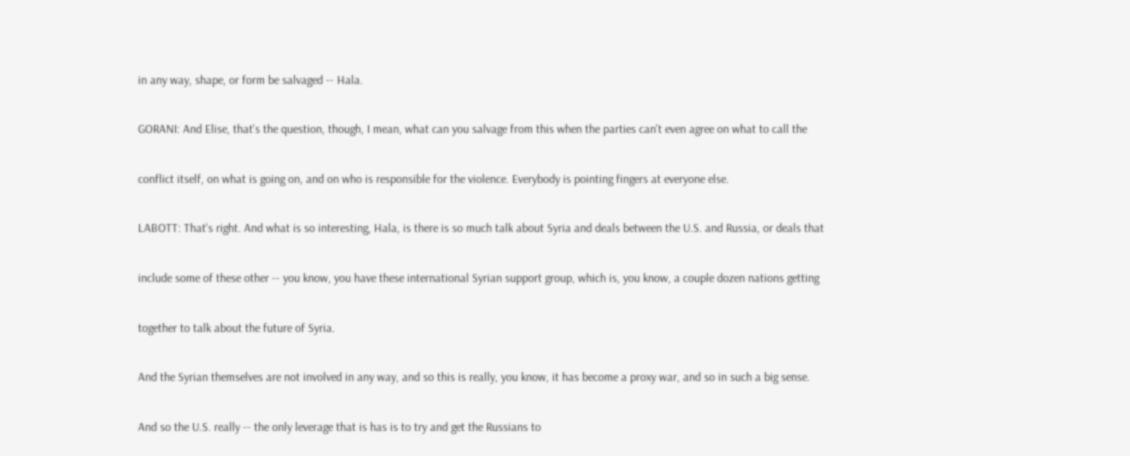in any way, shape, or form be salvaged -- Hala.

GORANI: And Elise, that's the question, though, I mean, what can you salvage from this when the parties can't even agree on what to call the

conflict itself, on what is going on, and on who is responsible for the violence. Everybody is pointing fingers at everyone else.

LABOTT: That's right. And what is so interesting, Hala, is there is so much talk about Syria and deals between the U.S. and Russia, or deals that

include some of these other -- you know, you have these international Syrian support group, which is, you know, a couple dozen nations getting

together to talk about the future of Syria.

And the Syrian themselves are not involved in any way, and so this is really, you know, it has become a proxy war, and so in such a big sense.

And so the U.S. really -- the only leverage that is has is to try and get the Russians to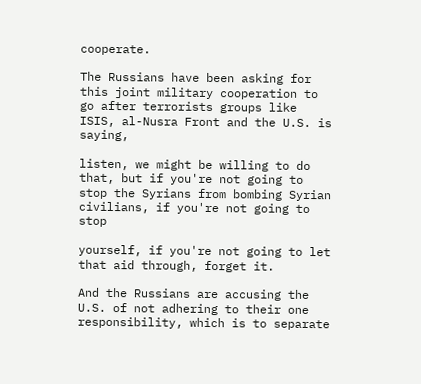cooperate.

The Russians have been asking for this joint military cooperation to go after terrorists groups like ISIS, al-Nusra Front and the U.S. is saying,

listen, we might be willing to do that, but if you're not going to stop the Syrians from bombing Syrian civilians, if you're not going to stop

yourself, if you're not going to let that aid through, forget it.

And the Russians are accusing the U.S. of not adhering to their one responsibility, which is to separate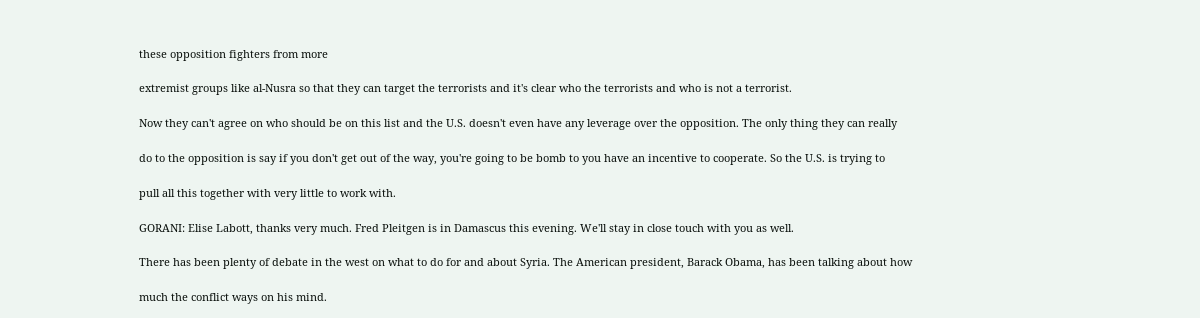these opposition fighters from more

extremist groups like al-Nusra so that they can target the terrorists and it's clear who the terrorists and who is not a terrorist.

Now they can't agree on who should be on this list and the U.S. doesn't even have any leverage over the opposition. The only thing they can really

do to the opposition is say if you don't get out of the way, you're going to be bomb to you have an incentive to cooperate. So the U.S. is trying to

pull all this together with very little to work with.

GORANI: Elise Labott, thanks very much. Fred Pleitgen is in Damascus this evening. We'll stay in close touch with you as well.

There has been plenty of debate in the west on what to do for and about Syria. The American president, Barack Obama, has been talking about how

much the conflict ways on his mind.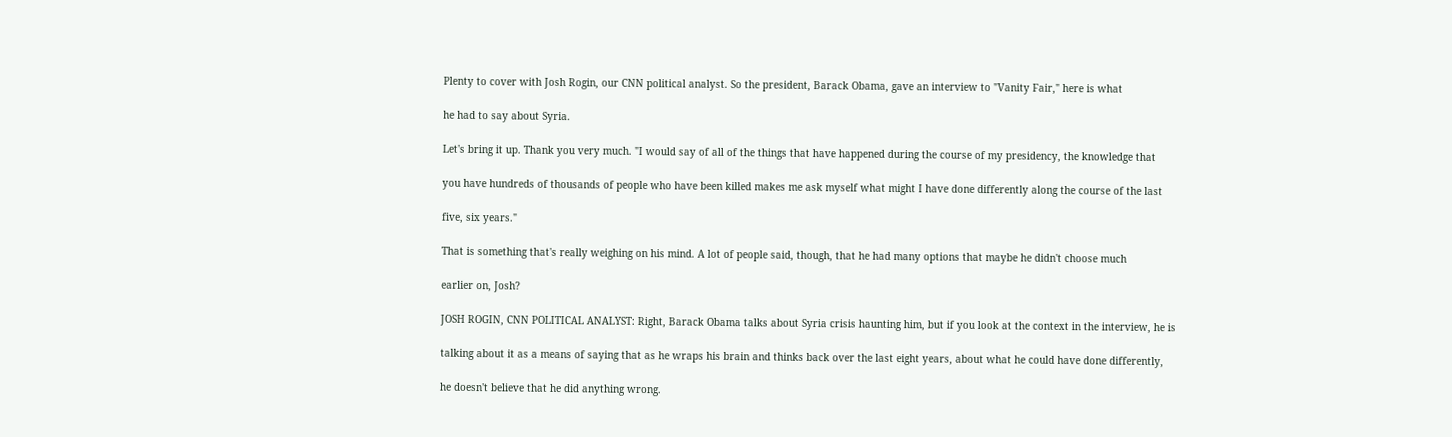Plenty to cover with Josh Rogin, our CNN political analyst. So the president, Barack Obama, gave an interview to "Vanity Fair," here is what

he had to say about Syria.

Let's bring it up. Thank you very much. "I would say of all of the things that have happened during the course of my presidency, the knowledge that

you have hundreds of thousands of people who have been killed makes me ask myself what might I have done differently along the course of the last

five, six years."

That is something that's really weighing on his mind. A lot of people said, though, that he had many options that maybe he didn't choose much

earlier on, Josh?

JOSH ROGIN, CNN POLITICAL ANALYST: Right, Barack Obama talks about Syria crisis haunting him, but if you look at the context in the interview, he is

talking about it as a means of saying that as he wraps his brain and thinks back over the last eight years, about what he could have done differently,

he doesn't believe that he did anything wrong.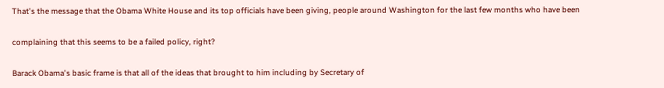That's the message that the Obama White House and its top officials have been giving, people around Washington for the last few months who have been

complaining that this seems to be a failed policy, right?

Barack Obama's basic frame is that all of the ideas that brought to him including by Secretary of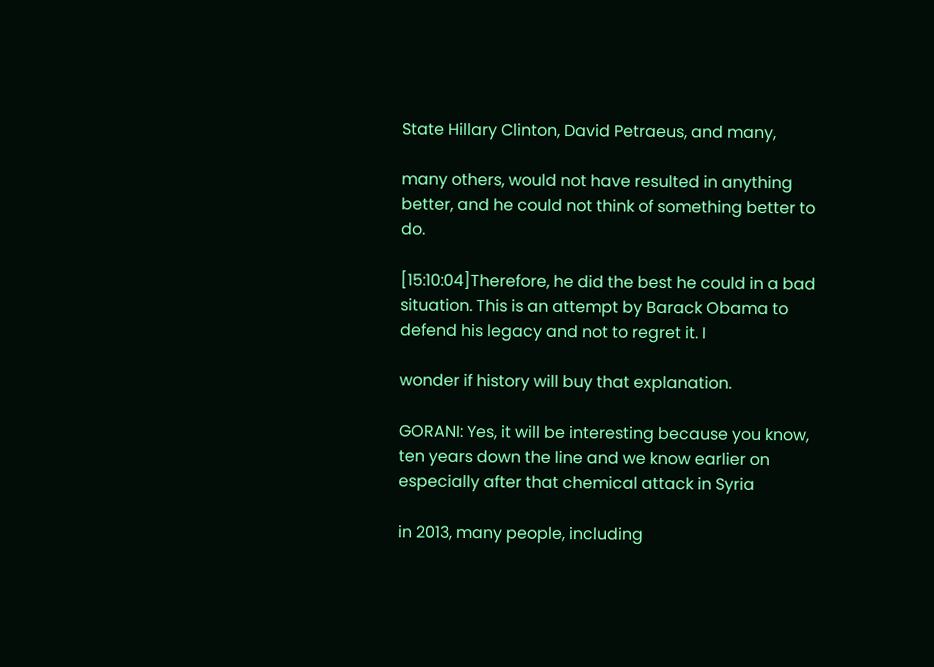State Hillary Clinton, David Petraeus, and many,

many others, would not have resulted in anything better, and he could not think of something better to do.

[15:10:04]Therefore, he did the best he could in a bad situation. This is an attempt by Barack Obama to defend his legacy and not to regret it. I

wonder if history will buy that explanation.

GORANI: Yes, it will be interesting because you know, ten years down the line and we know earlier on especially after that chemical attack in Syria

in 2013, many people, including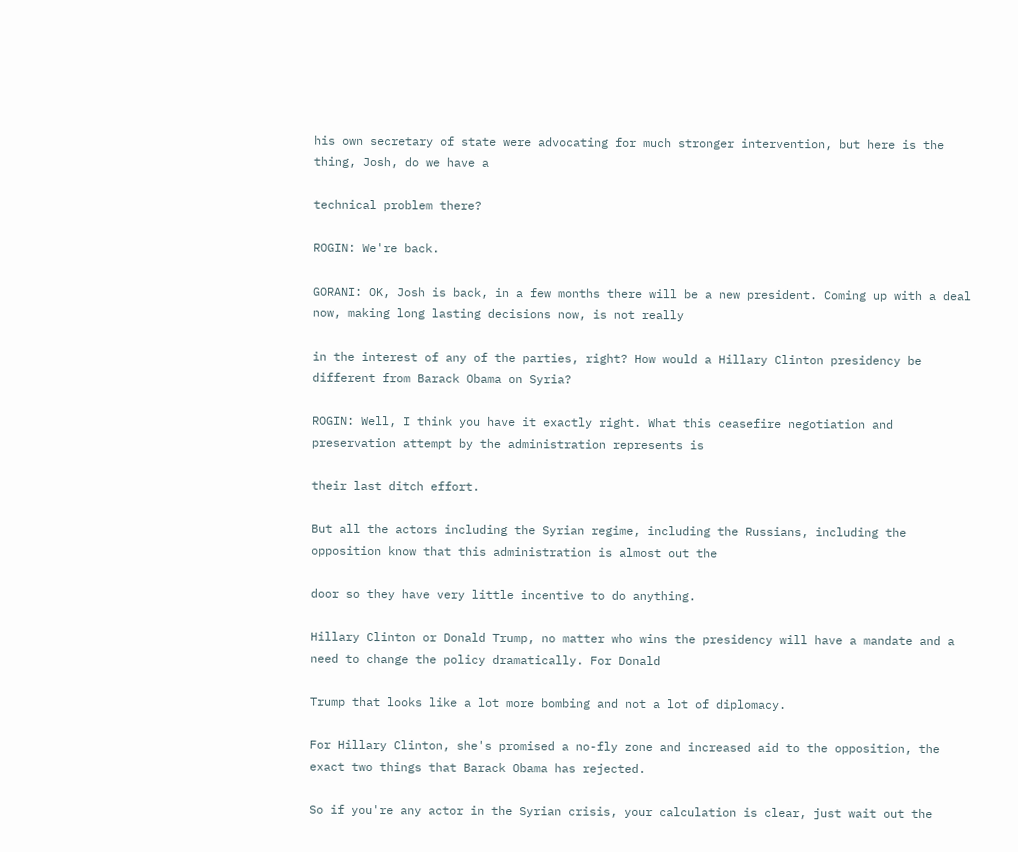his own secretary of state were advocating for much stronger intervention, but here is the thing, Josh, do we have a

technical problem there?

ROGIN: We're back.

GORANI: OK, Josh is back, in a few months there will be a new president. Coming up with a deal now, making long lasting decisions now, is not really

in the interest of any of the parties, right? How would a Hillary Clinton presidency be different from Barack Obama on Syria?

ROGIN: Well, I think you have it exactly right. What this ceasefire negotiation and preservation attempt by the administration represents is

their last ditch effort.

But all the actors including the Syrian regime, including the Russians, including the opposition know that this administration is almost out the

door so they have very little incentive to do anything.

Hillary Clinton or Donald Trump, no matter who wins the presidency will have a mandate and a need to change the policy dramatically. For Donald

Trump that looks like a lot more bombing and not a lot of diplomacy.

For Hillary Clinton, she's promised a no-fly zone and increased aid to the opposition, the exact two things that Barack Obama has rejected.

So if you're any actor in the Syrian crisis, your calculation is clear, just wait out the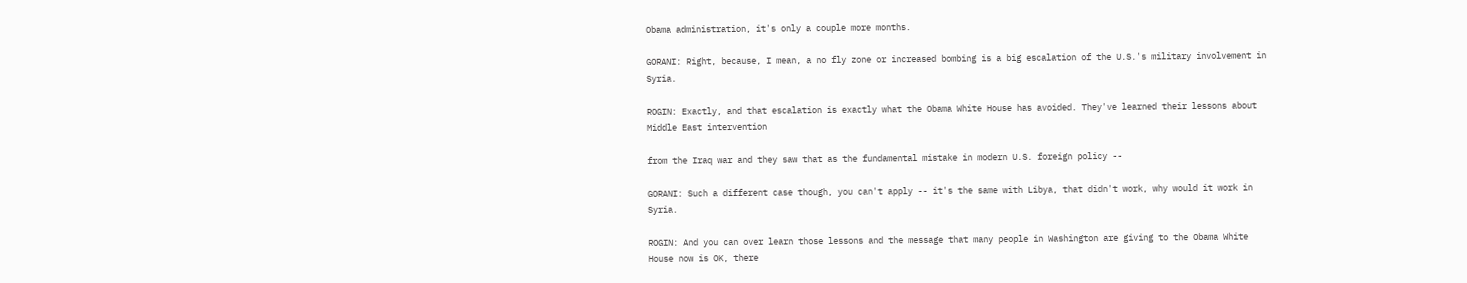Obama administration, it's only a couple more months.

GORANI: Right, because, I mean, a no fly zone or increased bombing is a big escalation of the U.S.'s military involvement in Syria.

ROGIN: Exactly, and that escalation is exactly what the Obama White House has avoided. They've learned their lessons about Middle East intervention

from the Iraq war and they saw that as the fundamental mistake in modern U.S. foreign policy --

GORANI: Such a different case though, you can't apply -- it's the same with Libya, that didn't work, why would it work in Syria.

ROGIN: And you can over learn those lessons and the message that many people in Washington are giving to the Obama White House now is OK, there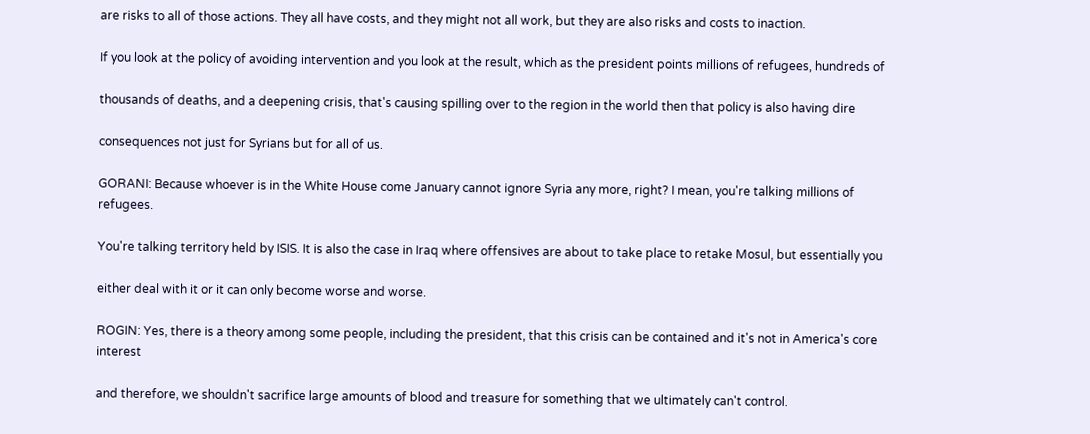are risks to all of those actions. They all have costs, and they might not all work, but they are also risks and costs to inaction.

If you look at the policy of avoiding intervention and you look at the result, which as the president points millions of refugees, hundreds of

thousands of deaths, and a deepening crisis, that's causing spilling over to the region in the world then that policy is also having dire

consequences not just for Syrians but for all of us.

GORANI: Because whoever is in the White House come January cannot ignore Syria any more, right? I mean, you're talking millions of refugees.

You're talking territory held by ISIS. It is also the case in Iraq where offensives are about to take place to retake Mosul, but essentially you

either deal with it or it can only become worse and worse.

ROGIN: Yes, there is a theory among some people, including the president, that this crisis can be contained and it's not in America's core interest

and therefore, we shouldn't sacrifice large amounts of blood and treasure for something that we ultimately can't control.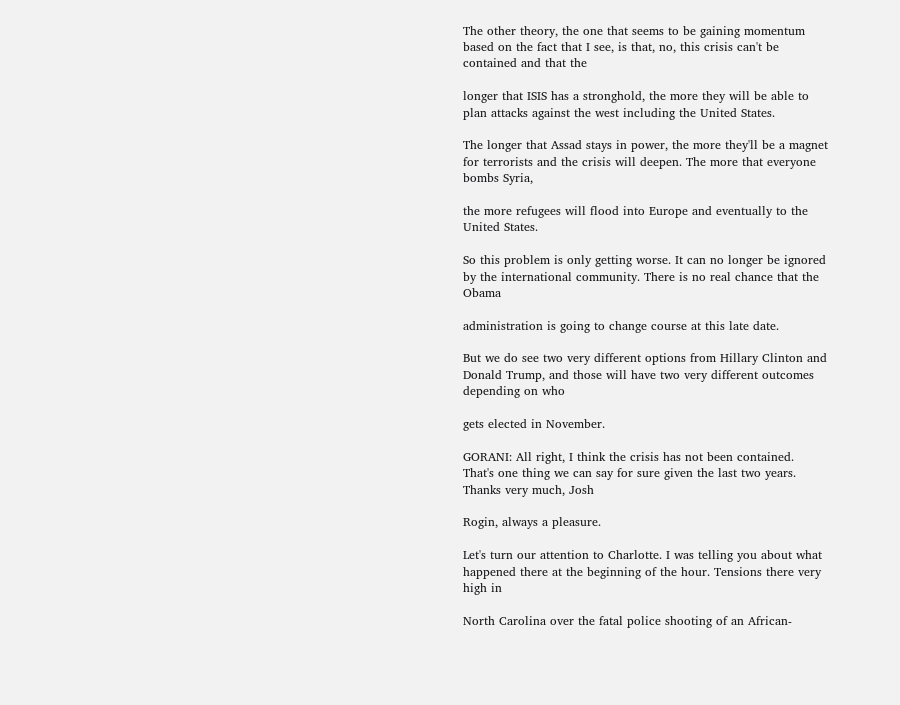The other theory, the one that seems to be gaining momentum based on the fact that I see, is that, no, this crisis can't be contained and that the

longer that ISIS has a stronghold, the more they will be able to plan attacks against the west including the United States.

The longer that Assad stays in power, the more they'll be a magnet for terrorists and the crisis will deepen. The more that everyone bombs Syria,

the more refugees will flood into Europe and eventually to the United States.

So this problem is only getting worse. It can no longer be ignored by the international community. There is no real chance that the Obama

administration is going to change course at this late date.

But we do see two very different options from Hillary Clinton and Donald Trump, and those will have two very different outcomes depending on who

gets elected in November.

GORANI: All right, I think the crisis has not been contained. That's one thing we can say for sure given the last two years. Thanks very much, Josh

Rogin, always a pleasure.

Let's turn our attention to Charlotte. I was telling you about what happened there at the beginning of the hour. Tensions there very high in

North Carolina over the fatal police shooting of an African-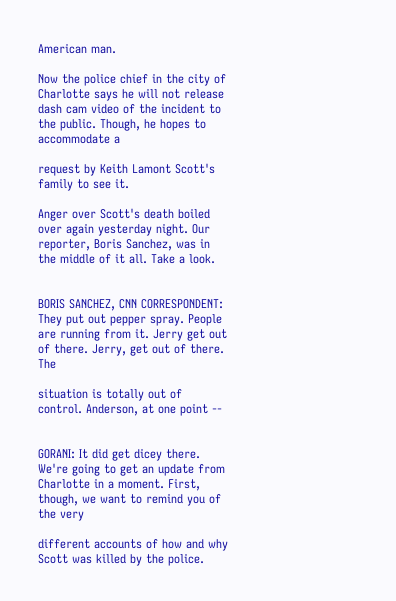American man.

Now the police chief in the city of Charlotte says he will not release dash cam video of the incident to the public. Though, he hopes to accommodate a

request by Keith Lamont Scott's family to see it.

Anger over Scott's death boiled over again yesterday night. Our reporter, Boris Sanchez, was in the middle of it all. Take a look.


BORIS SANCHEZ, CNN CORRESPONDENT: They put out pepper spray. People are running from it. Jerry get out of there. Jerry, get out of there. The

situation is totally out of control. Anderson, at one point --


GORANI: It did get dicey there. We're going to get an update from Charlotte in a moment. First, though, we want to remind you of the very

different accounts of how and why Scott was killed by the police.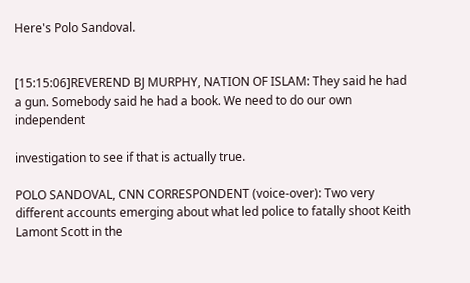Here's Polo Sandoval.


[15:15:06]REVEREND BJ MURPHY, NATION OF ISLAM: They said he had a gun. Somebody said he had a book. We need to do our own independent

investigation to see if that is actually true.

POLO SANDOVAL, CNN CORRESPONDENT (voice-over): Two very different accounts emerging about what led police to fatally shoot Keith Lamont Scott in the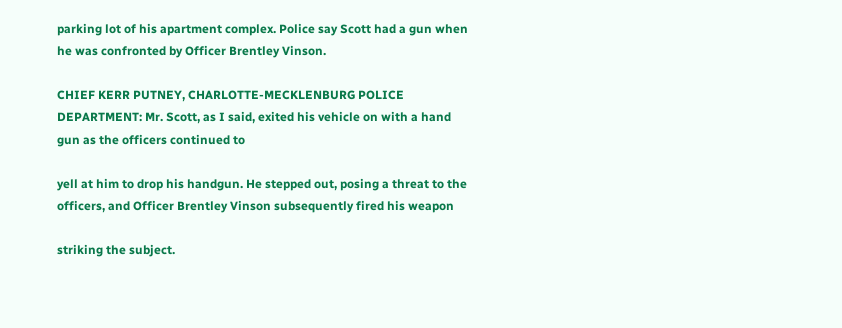parking lot of his apartment complex. Police say Scott had a gun when he was confronted by Officer Brentley Vinson.

CHIEF KERR PUTNEY, CHARLOTTE-MECKLENBURG POLICE DEPARTMENT: Mr. Scott, as I said, exited his vehicle on with a hand gun as the officers continued to

yell at him to drop his handgun. He stepped out, posing a threat to the officers, and Officer Brentley Vinson subsequently fired his weapon

striking the subject.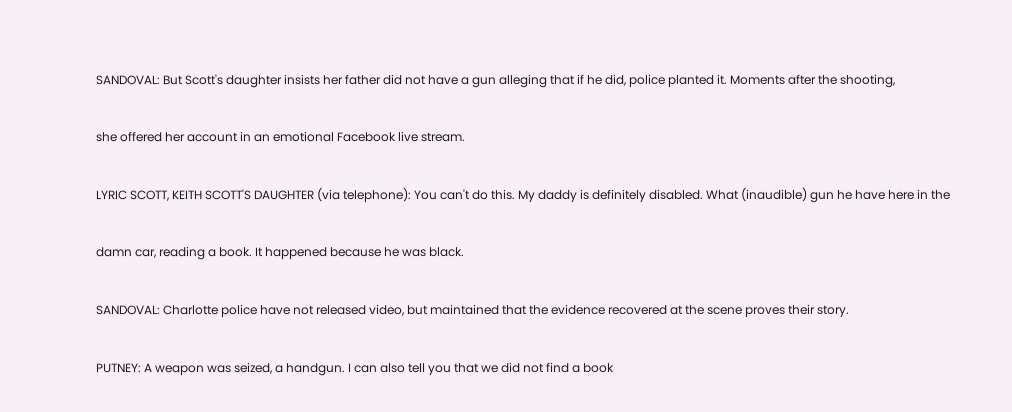SANDOVAL: But Scott's daughter insists her father did not have a gun alleging that if he did, police planted it. Moments after the shooting,

she offered her account in an emotional Facebook live stream.

LYRIC SCOTT, KEITH SCOTT'S DAUGHTER (via telephone): You can't do this. My daddy is definitely disabled. What (inaudible) gun he have here in the

damn car, reading a book. It happened because he was black.

SANDOVAL: Charlotte police have not released video, but maintained that the evidence recovered at the scene proves their story.

PUTNEY: A weapon was seized, a handgun. I can also tell you that we did not find a book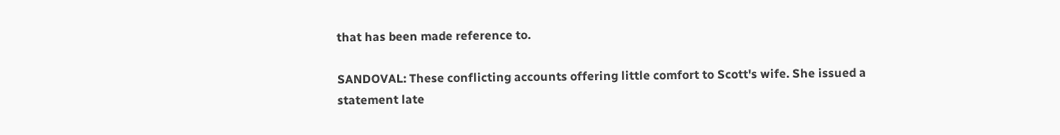that has been made reference to.

SANDOVAL: These conflicting accounts offering little comfort to Scott's wife. She issued a statement late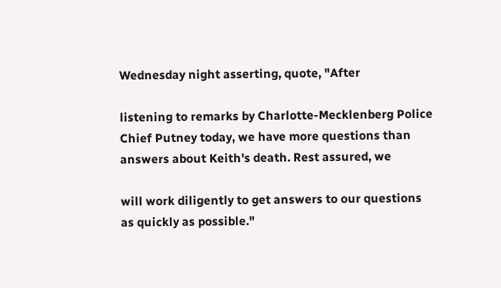Wednesday night asserting, quote, "After

listening to remarks by Charlotte-Mecklenberg Police Chief Putney today, we have more questions than answers about Keith's death. Rest assured, we

will work diligently to get answers to our questions as quickly as possible."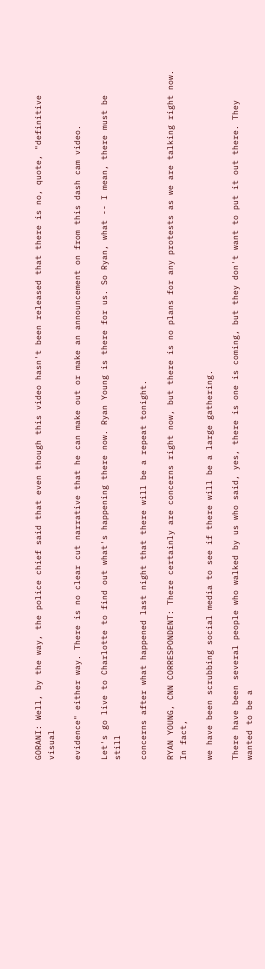GORANI: Well, by the way, the police chief said that even though this video hasn't been released that there is no, quote, "definitive visual

evidence" either way. There is no clear cut narrative that he can make out or make an announcement on from this dash cam video.

Let's go live to Charlotte to find out what's happening there now. Ryan Young is there for us. So Ryan, what -- I mean, there must be still

concerns after what happened last night that there will be a repeat tonight.

RYAN YOUNG, CNN CORRESPONDENT: There certainly are concerns right now, but there is no plans for any protests as we are talking right now. In fact,

we have been scrubbing social media to see if there will be a large gathering.

There have been several people who walked by us who said, yes, there is one is coming, but they don't want to put it out there. They wanted to be a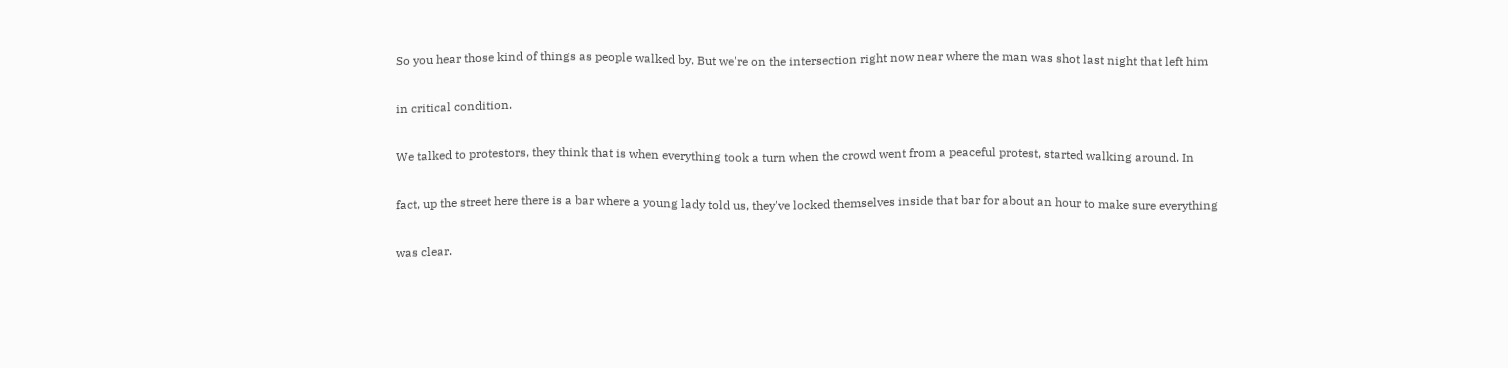So you hear those kind of things as people walked by. But we're on the intersection right now near where the man was shot last night that left him

in critical condition.

We talked to protestors, they think that is when everything took a turn when the crowd went from a peaceful protest, started walking around. In

fact, up the street here there is a bar where a young lady told us, they've locked themselves inside that bar for about an hour to make sure everything

was clear.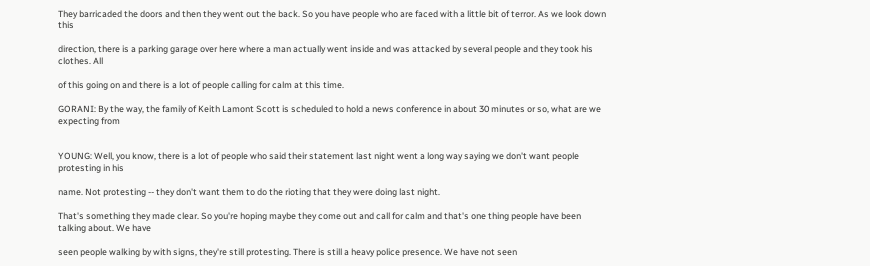They barricaded the doors and then they went out the back. So you have people who are faced with a little bit of terror. As we look down this

direction, there is a parking garage over here where a man actually went inside and was attacked by several people and they took his clothes. All

of this going on and there is a lot of people calling for calm at this time.

GORANI: By the way, the family of Keith Lamont Scott is scheduled to hold a news conference in about 30 minutes or so, what are we expecting from


YOUNG: Well, you know, there is a lot of people who said their statement last night went a long way saying we don't want people protesting in his

name. Not protesting -- they don't want them to do the rioting that they were doing last night.

That's something they made clear. So you're hoping maybe they come out and call for calm and that's one thing people have been talking about. We have

seen people walking by with signs, they're still protesting. There is still a heavy police presence. We have not seen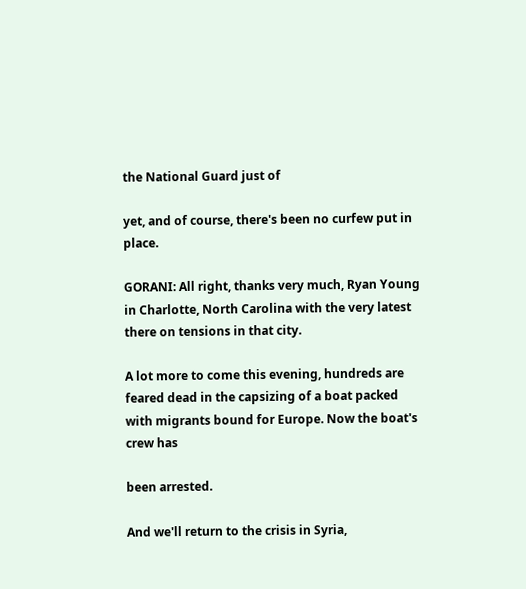the National Guard just of

yet, and of course, there's been no curfew put in place.

GORANI: All right, thanks very much, Ryan Young in Charlotte, North Carolina with the very latest there on tensions in that city.

A lot more to come this evening, hundreds are feared dead in the capsizing of a boat packed with migrants bound for Europe. Now the boat's crew has

been arrested.

And we'll return to the crisis in Syria,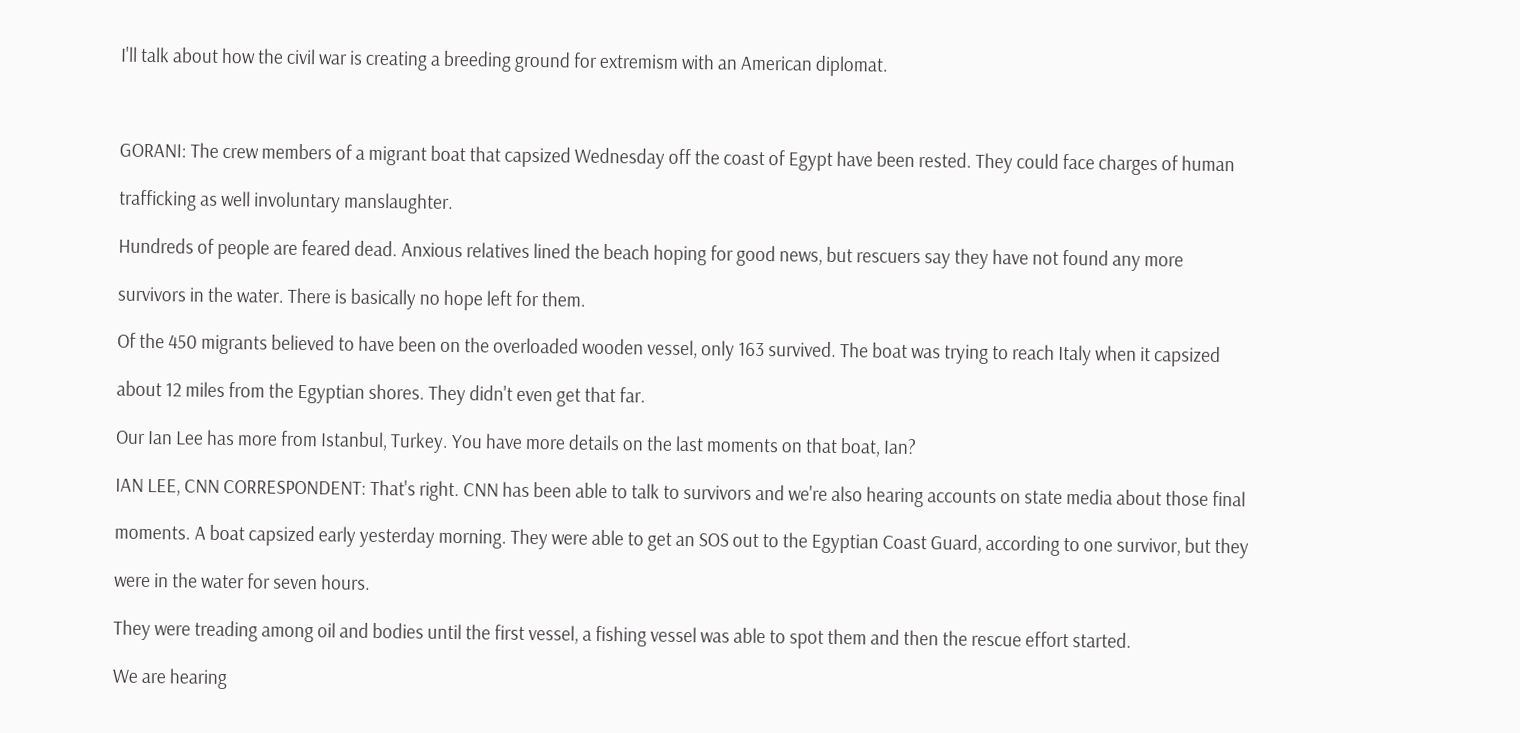I'll talk about how the civil war is creating a breeding ground for extremism with an American diplomat.



GORANI: The crew members of a migrant boat that capsized Wednesday off the coast of Egypt have been rested. They could face charges of human

trafficking as well involuntary manslaughter.

Hundreds of people are feared dead. Anxious relatives lined the beach hoping for good news, but rescuers say they have not found any more

survivors in the water. There is basically no hope left for them.

Of the 450 migrants believed to have been on the overloaded wooden vessel, only 163 survived. The boat was trying to reach Italy when it capsized

about 12 miles from the Egyptian shores. They didn't even get that far.

Our Ian Lee has more from Istanbul, Turkey. You have more details on the last moments on that boat, Ian?

IAN LEE, CNN CORRESPONDENT: That's right. CNN has been able to talk to survivors and we're also hearing accounts on state media about those final

moments. A boat capsized early yesterday morning. They were able to get an SOS out to the Egyptian Coast Guard, according to one survivor, but they

were in the water for seven hours.

They were treading among oil and bodies until the first vessel, a fishing vessel was able to spot them and then the rescue effort started.

We are hearing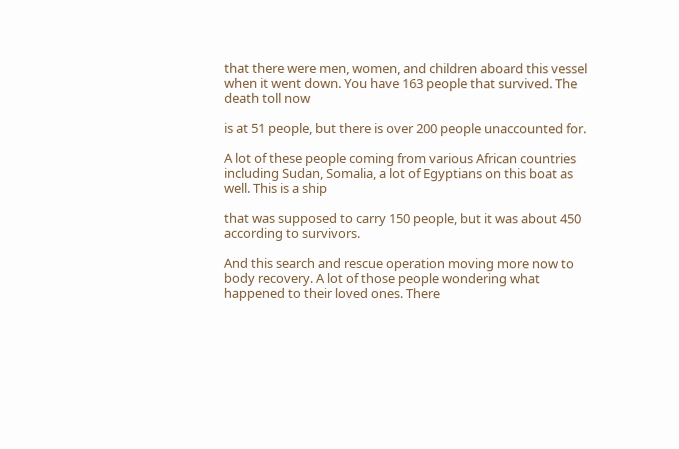that there were men, women, and children aboard this vessel when it went down. You have 163 people that survived. The death toll now

is at 51 people, but there is over 200 people unaccounted for.

A lot of these people coming from various African countries including Sudan, Somalia, a lot of Egyptians on this boat as well. This is a ship

that was supposed to carry 150 people, but it was about 450 according to survivors.

And this search and rescue operation moving more now to body recovery. A lot of those people wondering what happened to their loved ones. There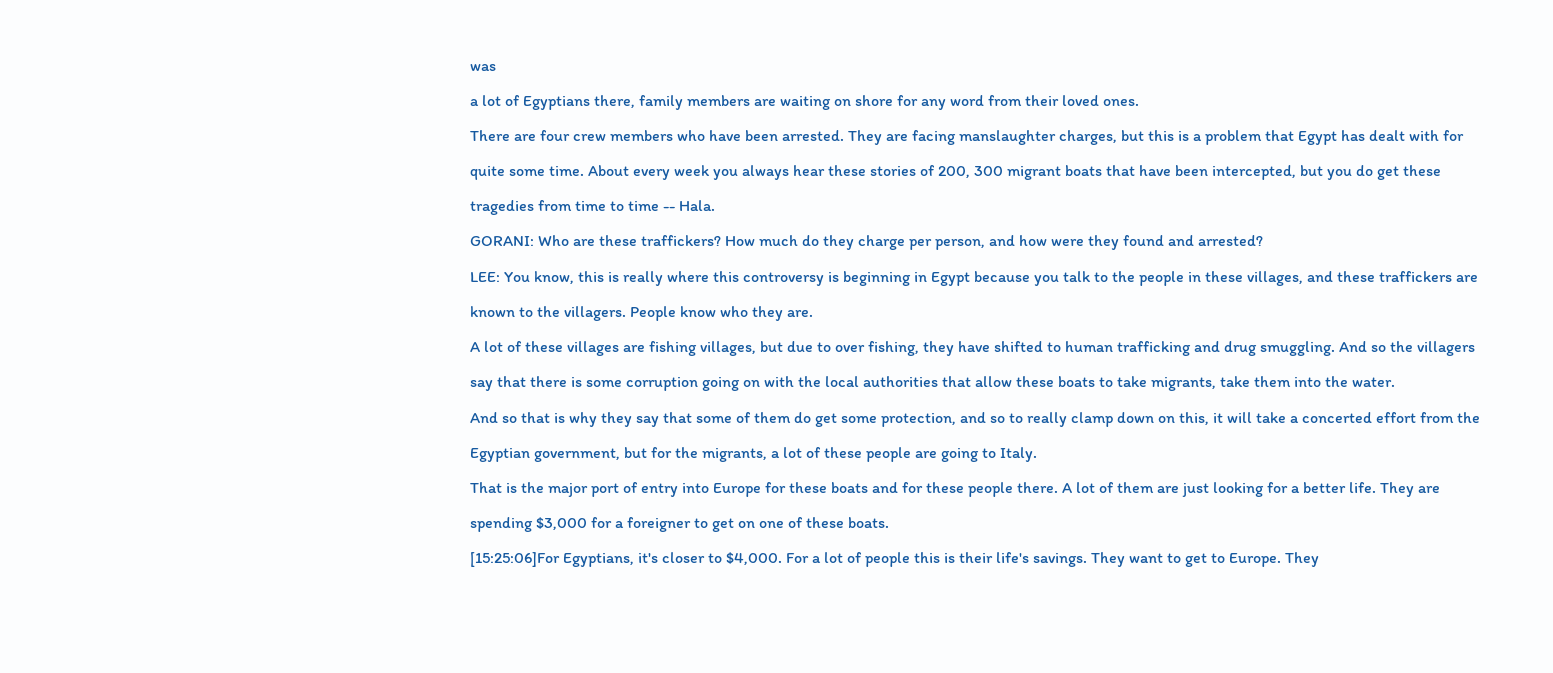was

a lot of Egyptians there, family members are waiting on shore for any word from their loved ones.

There are four crew members who have been arrested. They are facing manslaughter charges, but this is a problem that Egypt has dealt with for

quite some time. About every week you always hear these stories of 200, 300 migrant boats that have been intercepted, but you do get these

tragedies from time to time -- Hala.

GORANI: Who are these traffickers? How much do they charge per person, and how were they found and arrested?

LEE: You know, this is really where this controversy is beginning in Egypt because you talk to the people in these villages, and these traffickers are

known to the villagers. People know who they are.

A lot of these villages are fishing villages, but due to over fishing, they have shifted to human trafficking and drug smuggling. And so the villagers

say that there is some corruption going on with the local authorities that allow these boats to take migrants, take them into the water.

And so that is why they say that some of them do get some protection, and so to really clamp down on this, it will take a concerted effort from the

Egyptian government, but for the migrants, a lot of these people are going to Italy.

That is the major port of entry into Europe for these boats and for these people there. A lot of them are just looking for a better life. They are

spending $3,000 for a foreigner to get on one of these boats.

[15:25:06]For Egyptians, it's closer to $4,000. For a lot of people this is their life's savings. They want to get to Europe. They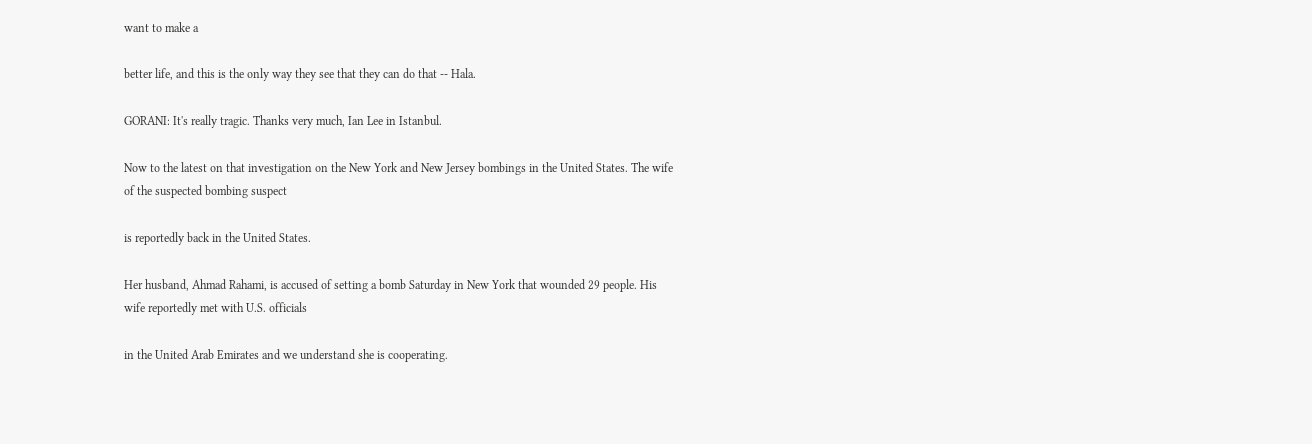want to make a

better life, and this is the only way they see that they can do that -- Hala.

GORANI: It's really tragic. Thanks very much, Ian Lee in Istanbul.

Now to the latest on that investigation on the New York and New Jersey bombings in the United States. The wife of the suspected bombing suspect

is reportedly back in the United States.

Her husband, Ahmad Rahami, is accused of setting a bomb Saturday in New York that wounded 29 people. His wife reportedly met with U.S. officials

in the United Arab Emirates and we understand she is cooperating.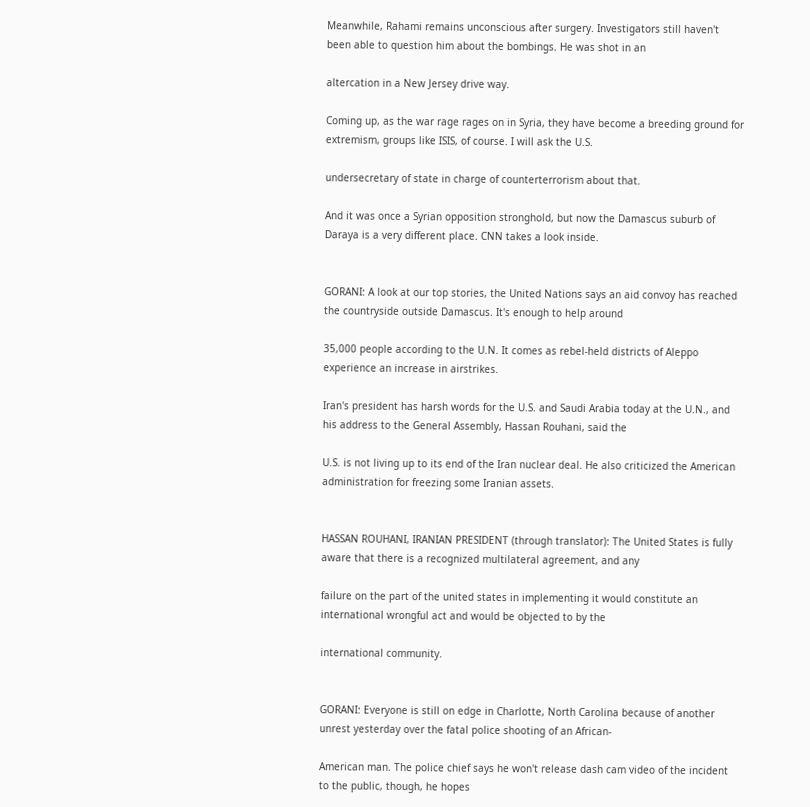Meanwhile, Rahami remains unconscious after surgery. Investigators still haven't been able to question him about the bombings. He was shot in an

altercation in a New Jersey drive way.

Coming up, as the war rage rages on in Syria, they have become a breeding ground for extremism, groups like ISIS, of course. I will ask the U.S.

undersecretary of state in charge of counterterrorism about that.

And it was once a Syrian opposition stronghold, but now the Damascus suburb of Daraya is a very different place. CNN takes a look inside.


GORANI: A look at our top stories, the United Nations says an aid convoy has reached the countryside outside Damascus. It's enough to help around

35,000 people according to the U.N. It comes as rebel-held districts of Aleppo experience an increase in airstrikes.

Iran's president has harsh words for the U.S. and Saudi Arabia today at the U.N., and his address to the General Assembly, Hassan Rouhani, said the

U.S. is not living up to its end of the Iran nuclear deal. He also criticized the American administration for freezing some Iranian assets.


HASSAN ROUHANI, IRANIAN PRESIDENT (through translator): The United States is fully aware that there is a recognized multilateral agreement, and any

failure on the part of the united states in implementing it would constitute an international wrongful act and would be objected to by the

international community.


GORANI: Everyone is still on edge in Charlotte, North Carolina because of another unrest yesterday over the fatal police shooting of an African-

American man. The police chief says he won't release dash cam video of the incident to the public, though, he hopes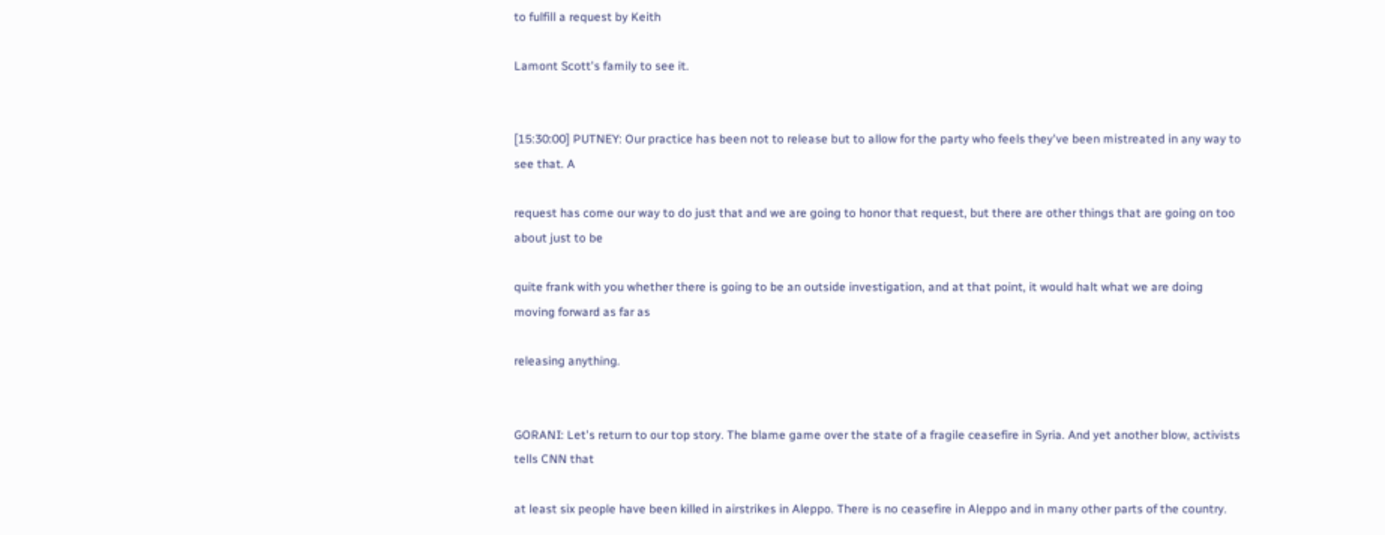to fulfill a request by Keith

Lamont Scott's family to see it.


[15:30:00] PUTNEY: Our practice has been not to release but to allow for the party who feels they've been mistreated in any way to see that. A

request has come our way to do just that and we are going to honor that request, but there are other things that are going on too about just to be

quite frank with you whether there is going to be an outside investigation, and at that point, it would halt what we are doing moving forward as far as

releasing anything.


GORANI: Let's return to our top story. The blame game over the state of a fragile ceasefire in Syria. And yet another blow, activists tells CNN that

at least six people have been killed in airstrikes in Aleppo. There is no ceasefire in Aleppo and in many other parts of the country.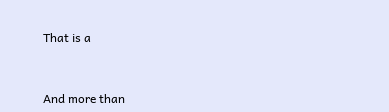That is a


And more than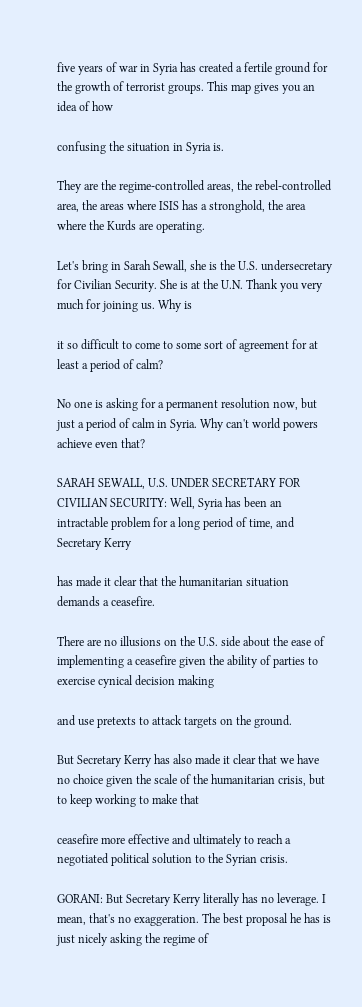five years of war in Syria has created a fertile ground for the growth of terrorist groups. This map gives you an idea of how

confusing the situation in Syria is.

They are the regime-controlled areas, the rebel-controlled area, the areas where ISIS has a stronghold, the area where the Kurds are operating.

Let's bring in Sarah Sewall, she is the U.S. undersecretary for Civilian Security. She is at the U.N. Thank you very much for joining us. Why is

it so difficult to come to some sort of agreement for at least a period of calm?

No one is asking for a permanent resolution now, but just a period of calm in Syria. Why can't world powers achieve even that?

SARAH SEWALL, U.S. UNDER SECRETARY FOR CIVILIAN SECURITY: Well, Syria has been an intractable problem for a long period of time, and Secretary Kerry

has made it clear that the humanitarian situation demands a ceasefire.

There are no illusions on the U.S. side about the ease of implementing a ceasefire given the ability of parties to exercise cynical decision making

and use pretexts to attack targets on the ground.

But Secretary Kerry has also made it clear that we have no choice given the scale of the humanitarian crisis, but to keep working to make that

ceasefire more effective and ultimately to reach a negotiated political solution to the Syrian crisis.

GORANI: But Secretary Kerry literally has no leverage. I mean, that's no exaggeration. The best proposal he has is just nicely asking the regime of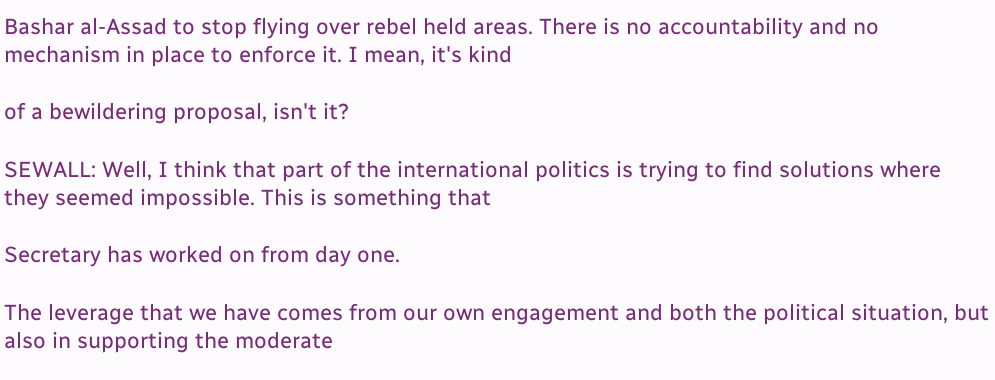Bashar al-Assad to stop flying over rebel held areas. There is no accountability and no mechanism in place to enforce it. I mean, it's kind

of a bewildering proposal, isn't it?

SEWALL: Well, I think that part of the international politics is trying to find solutions where they seemed impossible. This is something that

Secretary has worked on from day one.

The leverage that we have comes from our own engagement and both the political situation, but also in supporting the moderate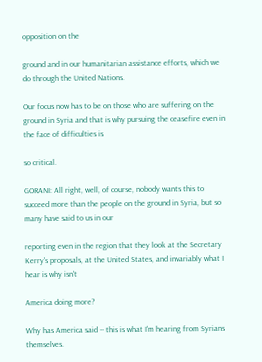opposition on the

ground and in our humanitarian assistance efforts, which we do through the United Nations.

Our focus now has to be on those who are suffering on the ground in Syria and that is why pursuing the ceasefire even in the face of difficulties is

so critical.

GORANI: All right, well, of course, nobody wants this to succeed more than the people on the ground in Syria, but so many have said to us in our

reporting even in the region that they look at the Secretary Kerry's proposals, at the United States, and invariably what I hear is why isn't

America doing more?

Why has America said -- this is what I'm hearing from Syrians themselves.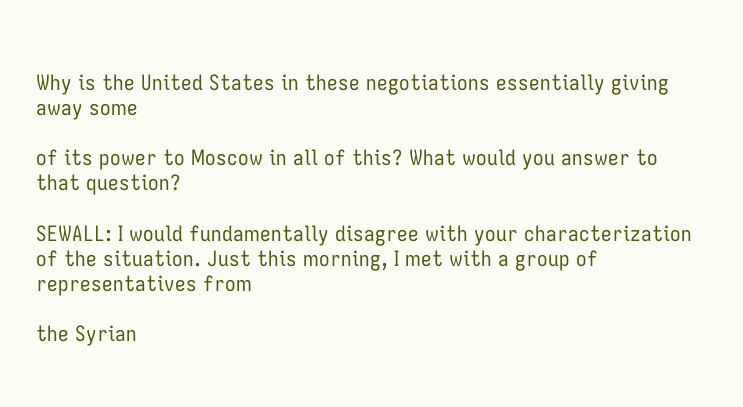Why is the United States in these negotiations essentially giving away some

of its power to Moscow in all of this? What would you answer to that question?

SEWALL: I would fundamentally disagree with your characterization of the situation. Just this morning, I met with a group of representatives from

the Syrian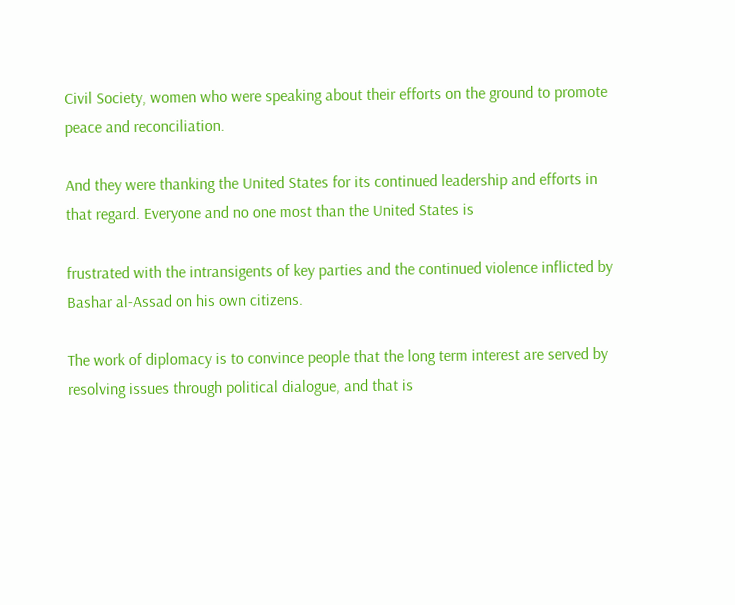Civil Society, women who were speaking about their efforts on the ground to promote peace and reconciliation.

And they were thanking the United States for its continued leadership and efforts in that regard. Everyone and no one most than the United States is

frustrated with the intransigents of key parties and the continued violence inflicted by Bashar al-Assad on his own citizens.

The work of diplomacy is to convince people that the long term interest are served by resolving issues through political dialogue, and that is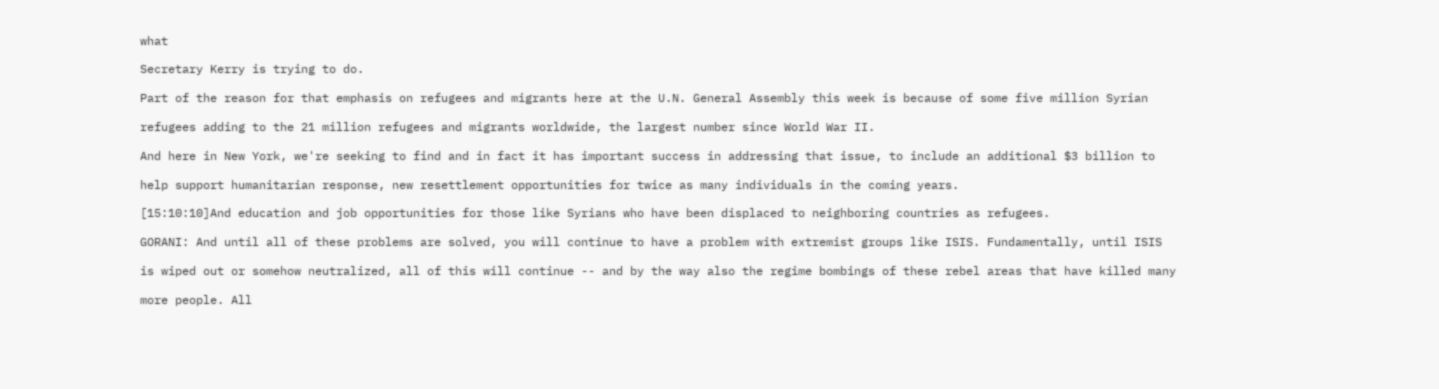what

Secretary Kerry is trying to do.

Part of the reason for that emphasis on refugees and migrants here at the U.N. General Assembly this week is because of some five million Syrian

refugees adding to the 21 million refugees and migrants worldwide, the largest number since World War II.

And here in New York, we're seeking to find and in fact it has important success in addressing that issue, to include an additional $3 billion to

help support humanitarian response, new resettlement opportunities for twice as many individuals in the coming years.

[15:10:10]And education and job opportunities for those like Syrians who have been displaced to neighboring countries as refugees.

GORANI: And until all of these problems are solved, you will continue to have a problem with extremist groups like ISIS. Fundamentally, until ISIS

is wiped out or somehow neutralized, all of this will continue -- and by the way also the regime bombings of these rebel areas that have killed many

more people. All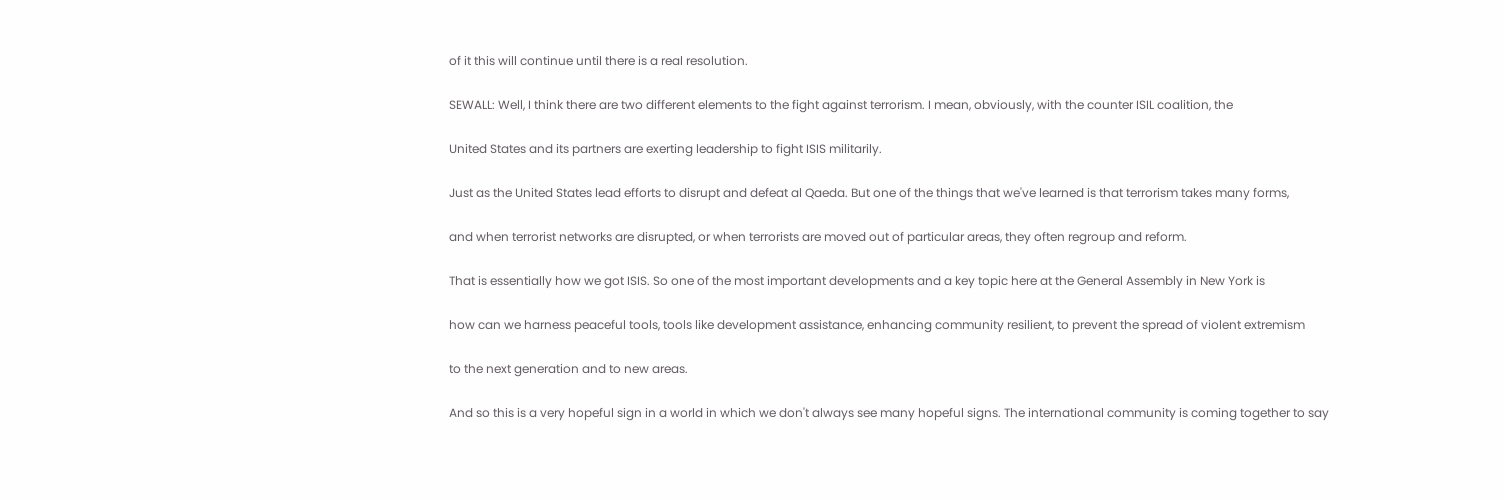of it this will continue until there is a real resolution.

SEWALL: Well, I think there are two different elements to the fight against terrorism. I mean, obviously, with the counter ISIL coalition, the

United States and its partners are exerting leadership to fight ISIS militarily.

Just as the United States lead efforts to disrupt and defeat al Qaeda. But one of the things that we've learned is that terrorism takes many forms,

and when terrorist networks are disrupted, or when terrorists are moved out of particular areas, they often regroup and reform.

That is essentially how we got ISIS. So one of the most important developments and a key topic here at the General Assembly in New York is

how can we harness peaceful tools, tools like development assistance, enhancing community resilient, to prevent the spread of violent extremism

to the next generation and to new areas.

And so this is a very hopeful sign in a world in which we don't always see many hopeful signs. The international community is coming together to say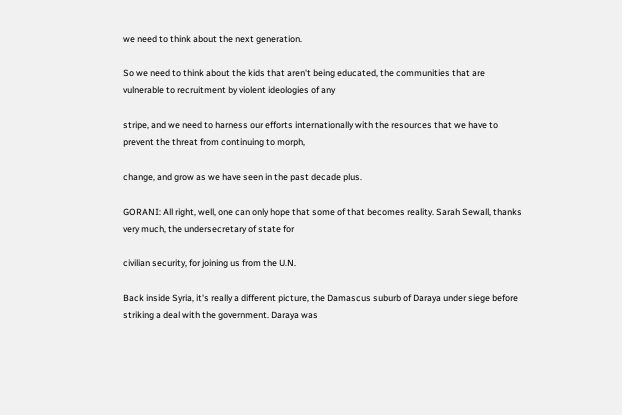we need to think about the next generation.

So we need to think about the kids that aren't being educated, the communities that are vulnerable to recruitment by violent ideologies of any

stripe, and we need to harness our efforts internationally with the resources that we have to prevent the threat from continuing to morph,

change, and grow as we have seen in the past decade plus.

GORANI: All right, well, one can only hope that some of that becomes reality. Sarah Sewall, thanks very much, the undersecretary of state for

civilian security, for joining us from the U.N.

Back inside Syria, it's really a different picture, the Damascus suburb of Daraya under siege before striking a deal with the government. Daraya was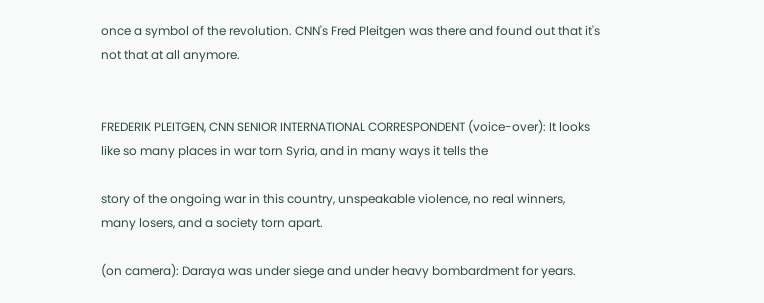once a symbol of the revolution. CNN's Fred Pleitgen was there and found out that it's not that at all anymore.


FREDERIK PLEITGEN, CNN SENIOR INTERNATIONAL CORRESPONDENT (voice-over): It looks like so many places in war torn Syria, and in many ways it tells the

story of the ongoing war in this country, unspeakable violence, no real winners, many losers, and a society torn apart.

(on camera): Daraya was under siege and under heavy bombardment for years.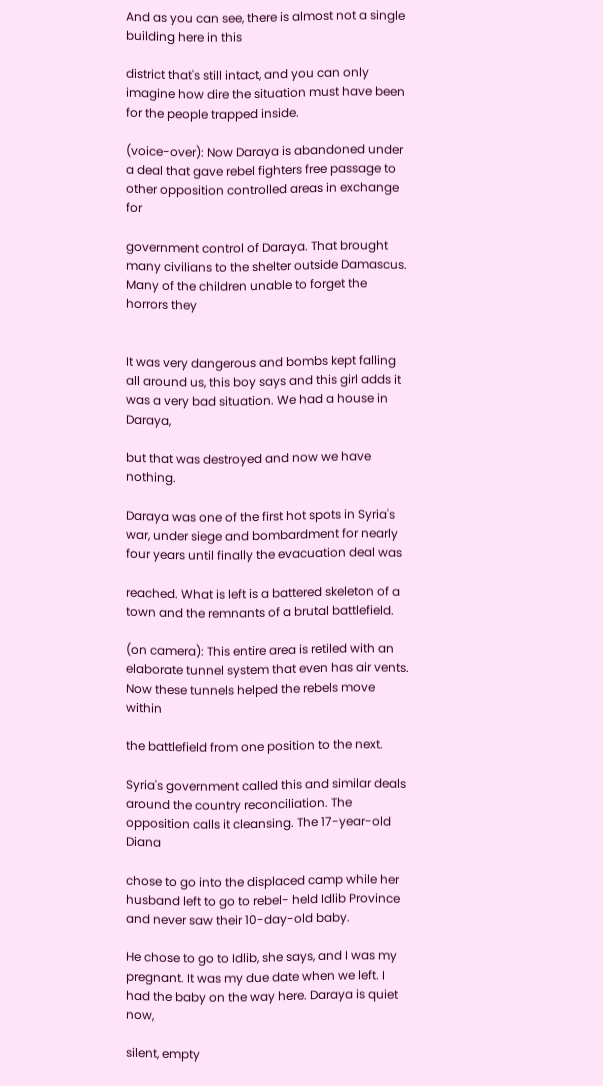And as you can see, there is almost not a single building here in this

district that's still intact, and you can only imagine how dire the situation must have been for the people trapped inside.

(voice-over): Now Daraya is abandoned under a deal that gave rebel fighters free passage to other opposition controlled areas in exchange for

government control of Daraya. That brought many civilians to the shelter outside Damascus. Many of the children unable to forget the horrors they


It was very dangerous and bombs kept falling all around us, this boy says and this girl adds it was a very bad situation. We had a house in Daraya,

but that was destroyed and now we have nothing.

Daraya was one of the first hot spots in Syria's war, under siege and bombardment for nearly four years until finally the evacuation deal was

reached. What is left is a battered skeleton of a town and the remnants of a brutal battlefield.

(on camera): This entire area is retiled with an elaborate tunnel system that even has air vents. Now these tunnels helped the rebels move within

the battlefield from one position to the next.

Syria's government called this and similar deals around the country reconciliation. The opposition calls it cleansing. The 17-year-old Diana

chose to go into the displaced camp while her husband left to go to rebel- held Idlib Province and never saw their 10-day-old baby.

He chose to go to Idlib, she says, and I was my pregnant. It was my due date when we left. I had the baby on the way here. Daraya is quiet now,

silent, empty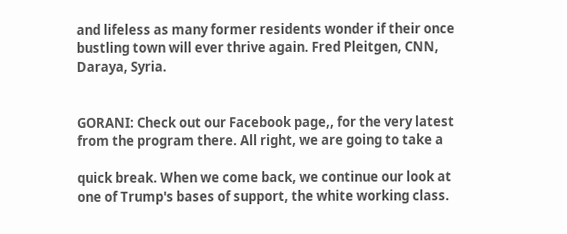and lifeless as many former residents wonder if their once bustling town will ever thrive again. Fred Pleitgen, CNN, Daraya, Syria.


GORANI: Check out our Facebook page,, for the very latest from the program there. All right, we are going to take a

quick break. When we come back, we continue our look at one of Trump's bases of support, the white working class.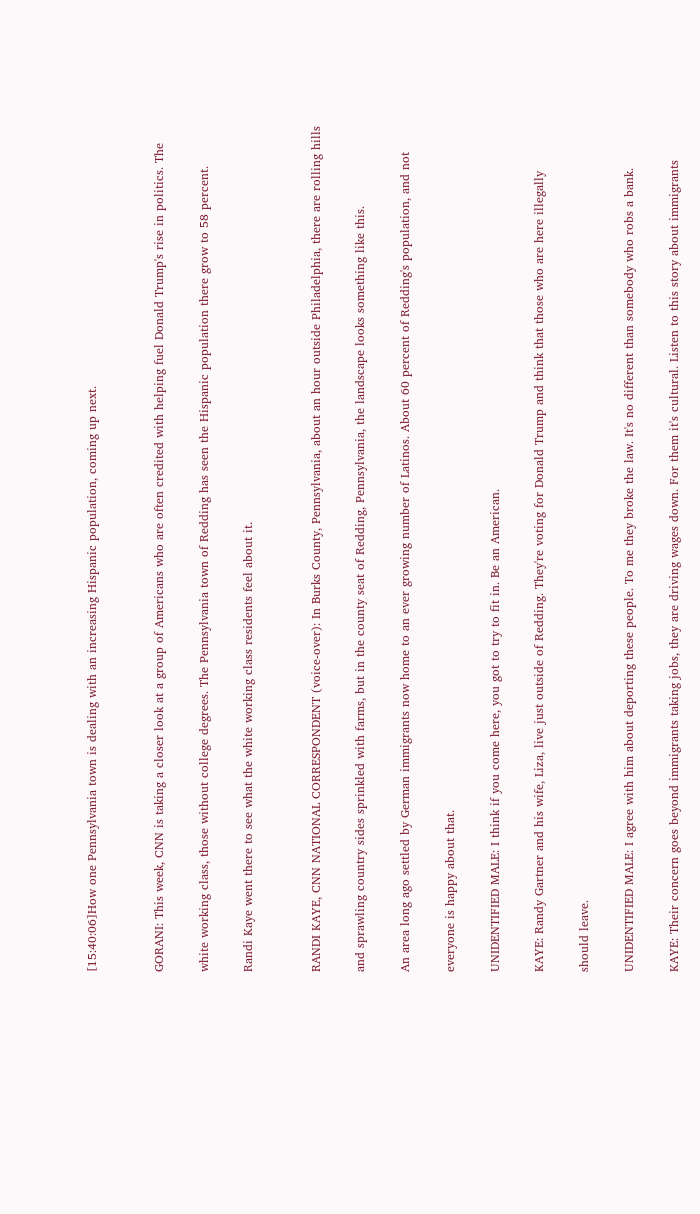[15:40:06]How one Pennsylvania town is dealing with an increasing Hispanic population, coming up next.


GORANI: This week, CNN is taking a closer look at a group of Americans who are often credited with helping fuel Donald Trump's rise in politics. The

white working class, those without college degrees. The Pennsylvania town of Redding has seen the Hispanic population there grow to 58 percent.

Randi Kaye went there to see what the white working class residents feel about it.


RANDI KAYE, CNN NATIONAL CORRESPONDENT (voice-over): In Burks County, Pennsylvania, about an hour outside Philadelphia, there are rolling hills

and sprawling country sides sprinkled with farms, but in the county seat of Redding, Pennsylvania, the landscape looks something like this.

An area long ago settled by German immigrants now home to an ever growing number of Latinos. About 60 percent of Redding's population, and not

everyone is happy about that.

UNIDENTIFIED MALE: I think if you come here, you got to try to fit in. Be an American.

KAYE: Randy Gartner and his wife, Liza, live just outside of Redding. They're voting for Donald Trump and think that those who are here illegally

should leave.

UNIDENTIFIED MALE: I agree with him about deporting these people. To me they broke the law. It's no different than somebody who robs a bank.

KAYE: Their concern goes beyond immigrants taking jobs, they are driving wages down. For them it's cultural. Listen to this story about immigrants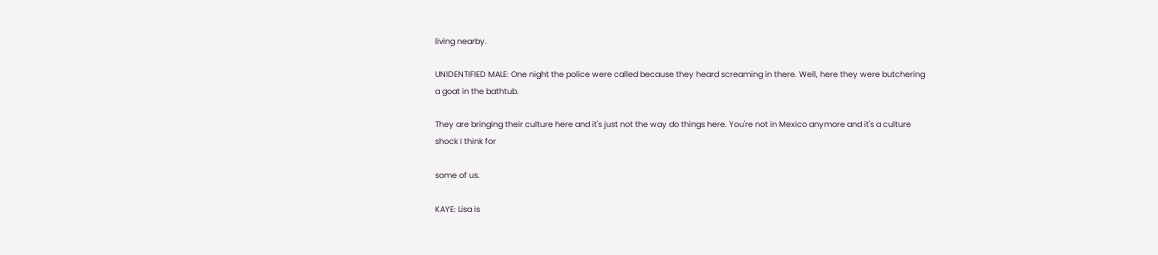living nearby.

UNIDENTIFIED MALE: One night the police were called because they heard screaming in there. Well, here they were butchering a goat in the bathtub.

They are bringing their culture here and it's just not the way do things here. You're not in Mexico anymore and it's a culture shock I think for

some of us.

KAYE: Lisa is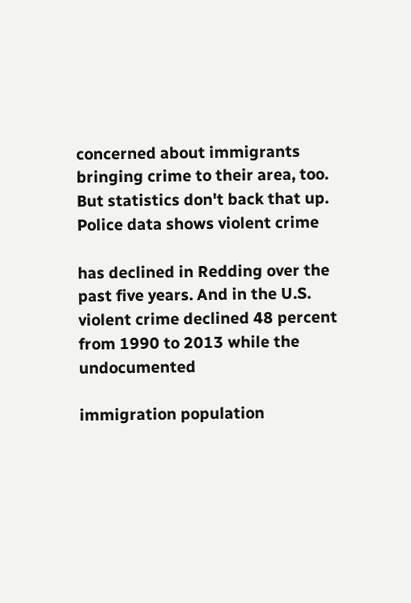concerned about immigrants bringing crime to their area, too. But statistics don't back that up. Police data shows violent crime

has declined in Redding over the past five years. And in the U.S. violent crime declined 48 percent from 1990 to 2013 while the undocumented

immigration population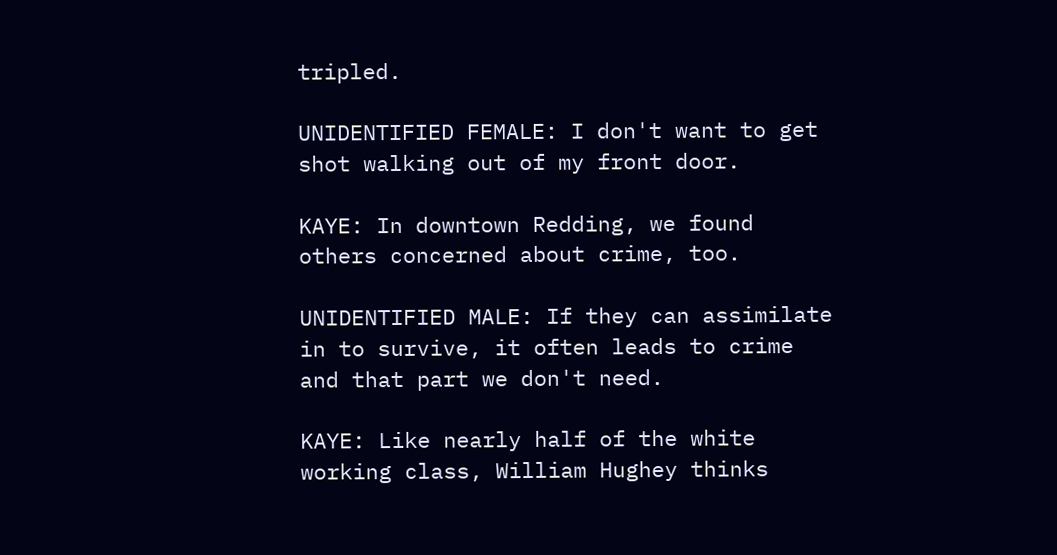tripled.

UNIDENTIFIED FEMALE: I don't want to get shot walking out of my front door.

KAYE: In downtown Redding, we found others concerned about crime, too.

UNIDENTIFIED MALE: If they can assimilate in to survive, it often leads to crime and that part we don't need.

KAYE: Like nearly half of the white working class, William Hughey thinks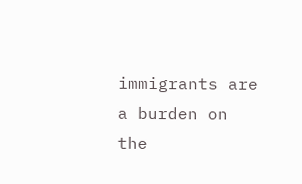immigrants are a burden on the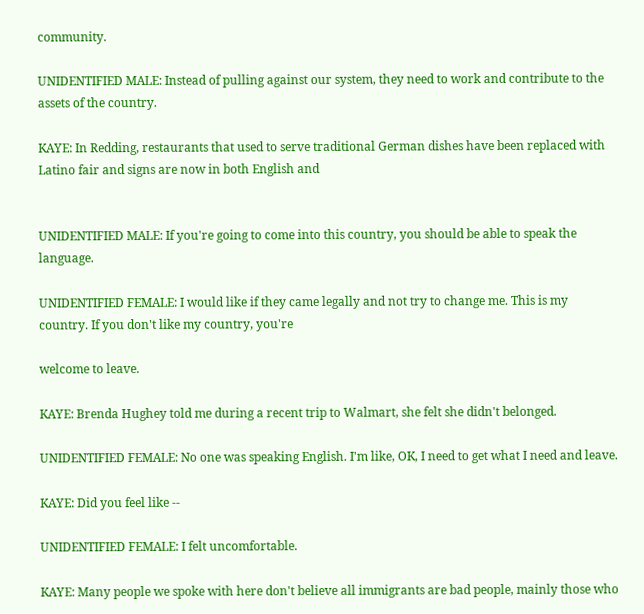community.

UNIDENTIFIED MALE: Instead of pulling against our system, they need to work and contribute to the assets of the country.

KAYE: In Redding, restaurants that used to serve traditional German dishes have been replaced with Latino fair and signs are now in both English and


UNIDENTIFIED MALE: If you're going to come into this country, you should be able to speak the language.

UNIDENTIFIED FEMALE: I would like if they came legally and not try to change me. This is my country. If you don't like my country, you're

welcome to leave.

KAYE: Brenda Hughey told me during a recent trip to Walmart, she felt she didn't belonged.

UNIDENTIFIED FEMALE: No one was speaking English. I'm like, OK, I need to get what I need and leave.

KAYE: Did you feel like --

UNIDENTIFIED FEMALE: I felt uncomfortable.

KAYE: Many people we spoke with here don't believe all immigrants are bad people, mainly those who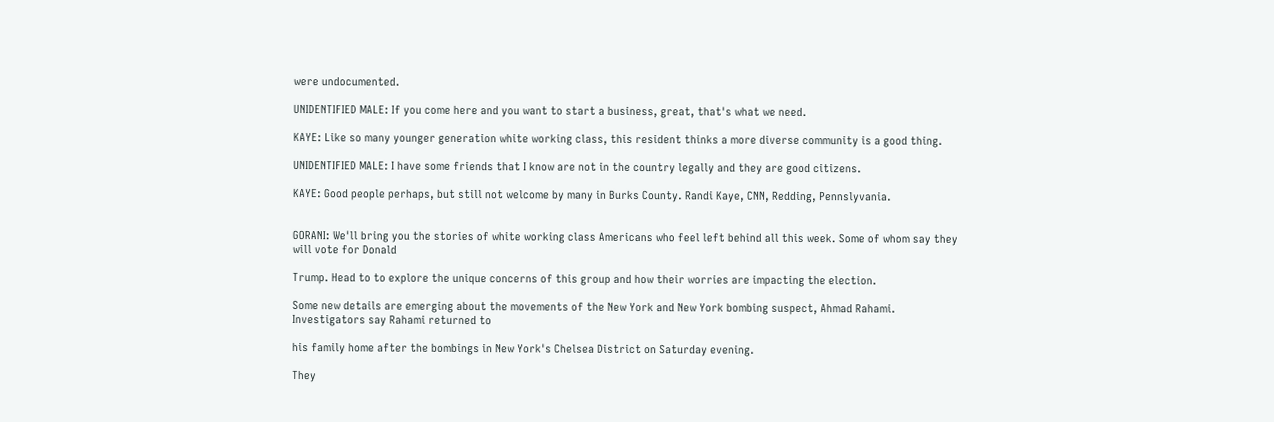were undocumented.

UNIDENTIFIED MALE: If you come here and you want to start a business, great, that's what we need.

KAYE: Like so many younger generation white working class, this resident thinks a more diverse community is a good thing.

UNIDENTIFIED MALE: I have some friends that I know are not in the country legally and they are good citizens.

KAYE: Good people perhaps, but still not welcome by many in Burks County. Randi Kaye, CNN, Redding, Pennslyvania.


GORANI: We'll bring you the stories of white working class Americans who feel left behind all this week. Some of whom say they will vote for Donald

Trump. Head to to explore the unique concerns of this group and how their worries are impacting the election.

Some new details are emerging about the movements of the New York and New York bombing suspect, Ahmad Rahami. Investigators say Rahami returned to

his family home after the bombings in New York's Chelsea District on Saturday evening.

They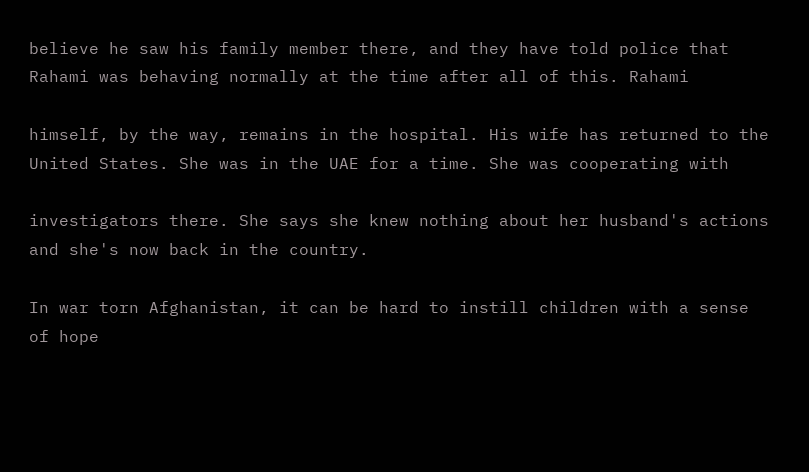believe he saw his family member there, and they have told police that Rahami was behaving normally at the time after all of this. Rahami

himself, by the way, remains in the hospital. His wife has returned to the United States. She was in the UAE for a time. She was cooperating with

investigators there. She says she knew nothing about her husband's actions and she's now back in the country.

In war torn Afghanistan, it can be hard to instill children with a sense of hope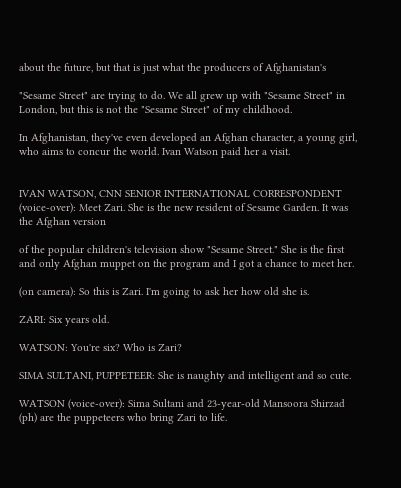about the future, but that is just what the producers of Afghanistan's

"Sesame Street" are trying to do. We all grew up with "Sesame Street" in London, but this is not the "Sesame Street" of my childhood.

In Afghanistan, they've even developed an Afghan character, a young girl, who aims to concur the world. Ivan Watson paid her a visit.


IVAN WATSON, CNN SENIOR INTERNATIONAL CORRESPONDENT (voice-over): Meet Zari. She is the new resident of Sesame Garden. It was the Afghan version

of the popular children's television show "Sesame Street." She is the first and only Afghan muppet on the program and I got a chance to meet her.

(on camera): So this is Zari. I'm going to ask her how old she is.

ZARI: Six years old.

WATSON: You're six? Who is Zari?

SIMA SULTANI, PUPPETEER: She is naughty and intelligent and so cute.

WATSON (voice-over): Sima Sultani and 23-year-old Mansoora Shirzad (ph) are the puppeteers who bring Zari to life.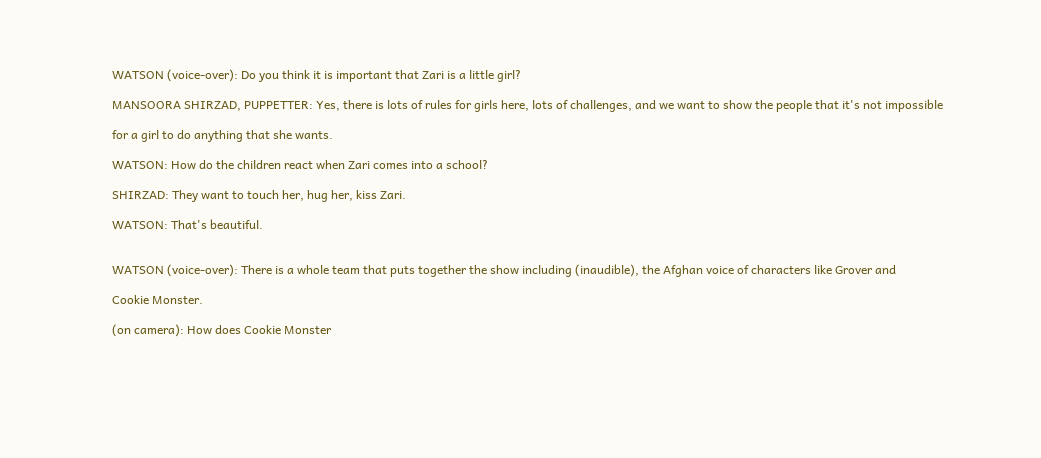WATSON (voice-over): Do you think it is important that Zari is a little girl?

MANSOORA SHIRZAD, PUPPETTER: Yes, there is lots of rules for girls here, lots of challenges, and we want to show the people that it's not impossible

for a girl to do anything that she wants.

WATSON: How do the children react when Zari comes into a school?

SHIRZAD: They want to touch her, hug her, kiss Zari.

WATSON: That's beautiful.


WATSON (voice-over): There is a whole team that puts together the show including (inaudible), the Afghan voice of characters like Grover and

Cookie Monster.

(on camera): How does Cookie Monster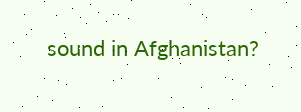sound in Afghanistan?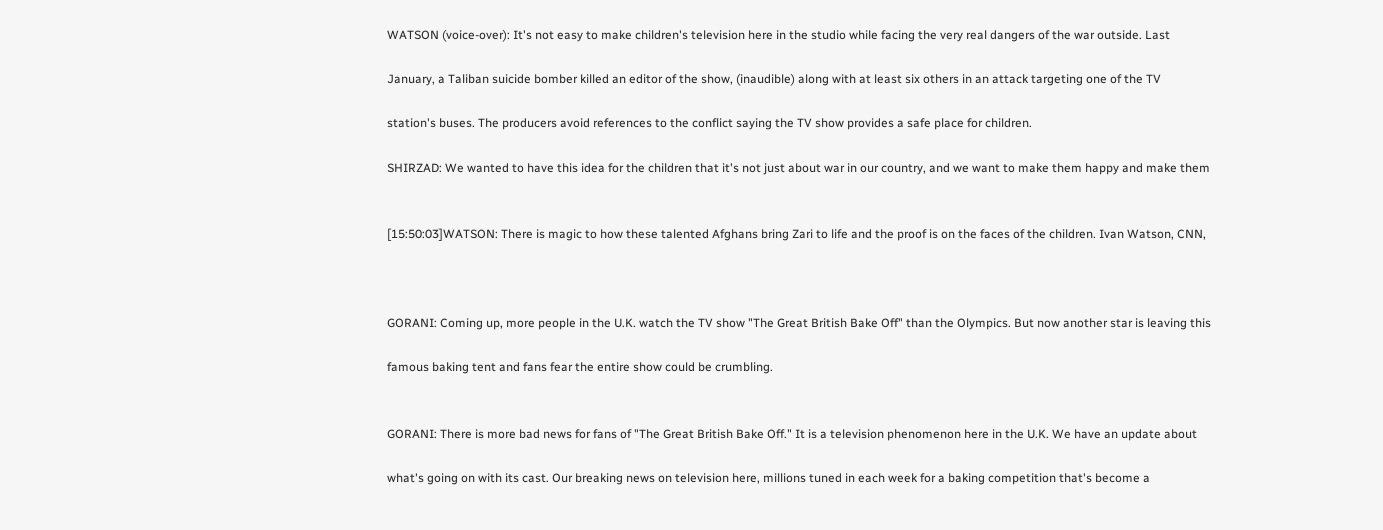WATSON (voice-over): It's not easy to make children's television here in the studio while facing the very real dangers of the war outside. Last

January, a Taliban suicide bomber killed an editor of the show, (inaudible) along with at least six others in an attack targeting one of the TV

station's buses. The producers avoid references to the conflict saying the TV show provides a safe place for children.

SHIRZAD: We wanted to have this idea for the children that it's not just about war in our country, and we want to make them happy and make them


[15:50:03]WATSON: There is magic to how these talented Afghans bring Zari to life and the proof is on the faces of the children. Ivan Watson, CNN,



GORANI: Coming up, more people in the U.K. watch the TV show "The Great British Bake Off" than the Olympics. But now another star is leaving this

famous baking tent and fans fear the entire show could be crumbling.


GORANI: There is more bad news for fans of "The Great British Bake Off." It is a television phenomenon here in the U.K. We have an update about

what's going on with its cast. Our breaking news on television here, millions tuned in each week for a baking competition that's become a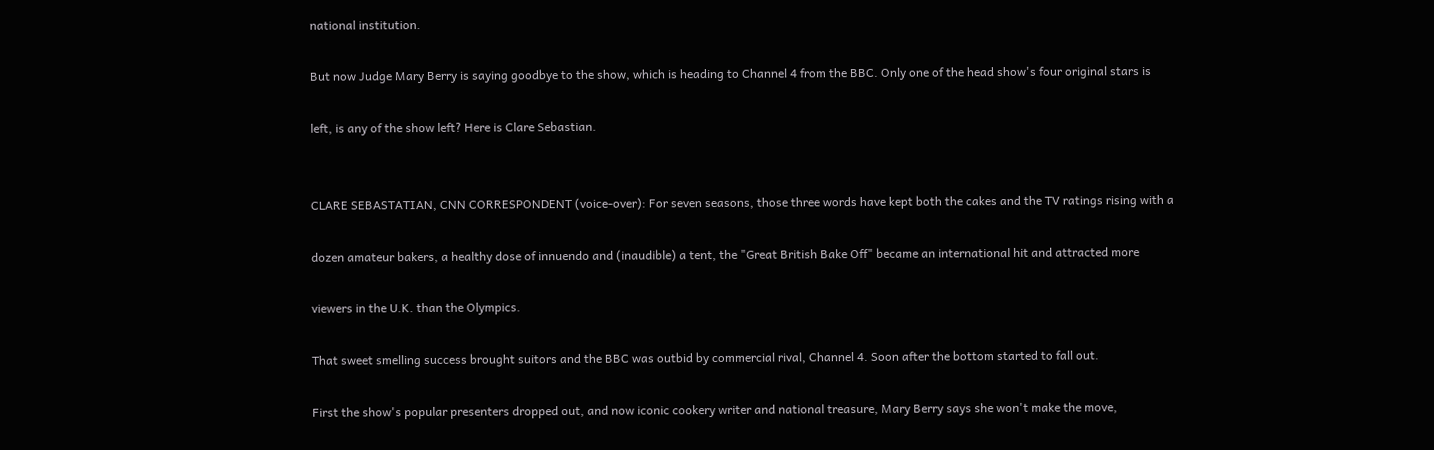national institution.

But now Judge Mary Berry is saying goodbye to the show, which is heading to Channel 4 from the BBC. Only one of the head show's four original stars is

left, is any of the show left? Here is Clare Sebastian.


CLARE SEBASTATIAN, CNN CORRESPONDENT (voice-over): For seven seasons, those three words have kept both the cakes and the TV ratings rising with a

dozen amateur bakers, a healthy dose of innuendo and (inaudible) a tent, the "Great British Bake Off" became an international hit and attracted more

viewers in the U.K. than the Olympics.

That sweet smelling success brought suitors and the BBC was outbid by commercial rival, Channel 4. Soon after the bottom started to fall out.

First the show's popular presenters dropped out, and now iconic cookery writer and national treasure, Mary Berry says she won't make the move,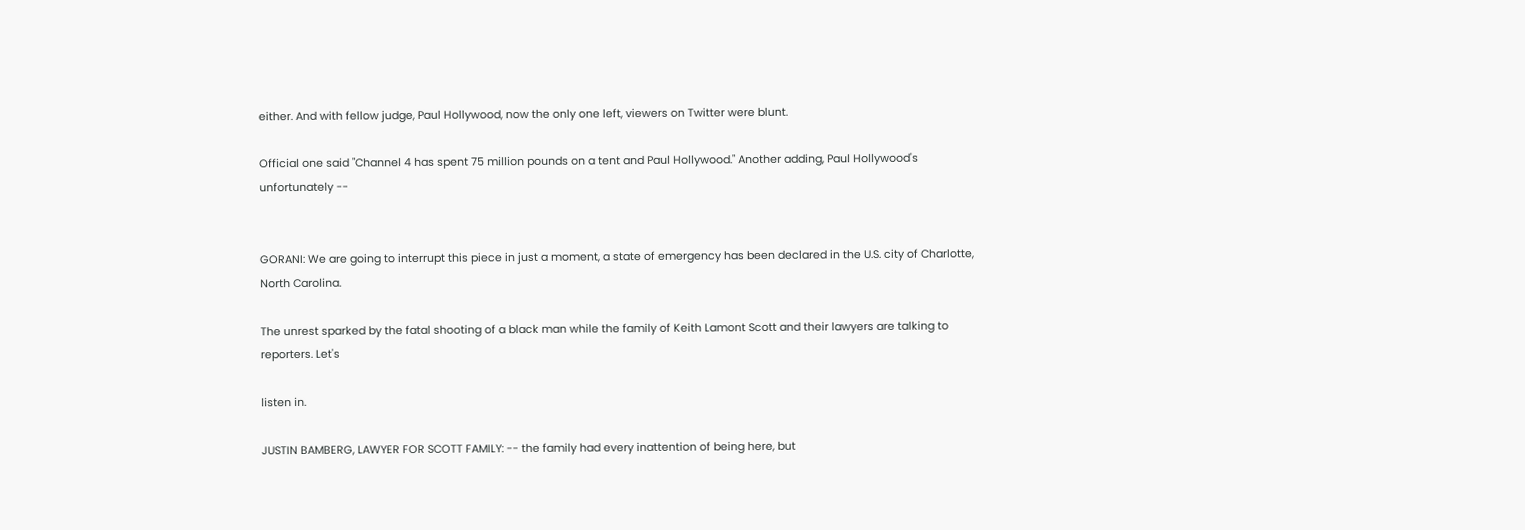either. And with fellow judge, Paul Hollywood, now the only one left, viewers on Twitter were blunt.

Official one said "Channel 4 has spent 75 million pounds on a tent and Paul Hollywood." Another adding, Paul Hollywood's unfortunately --


GORANI: We are going to interrupt this piece in just a moment, a state of emergency has been declared in the U.S. city of Charlotte, North Carolina.

The unrest sparked by the fatal shooting of a black man while the family of Keith Lamont Scott and their lawyers are talking to reporters. Let's

listen in.

JUSTIN BAMBERG, LAWYER FOR SCOTT FAMILY: -- the family had every inattention of being here, but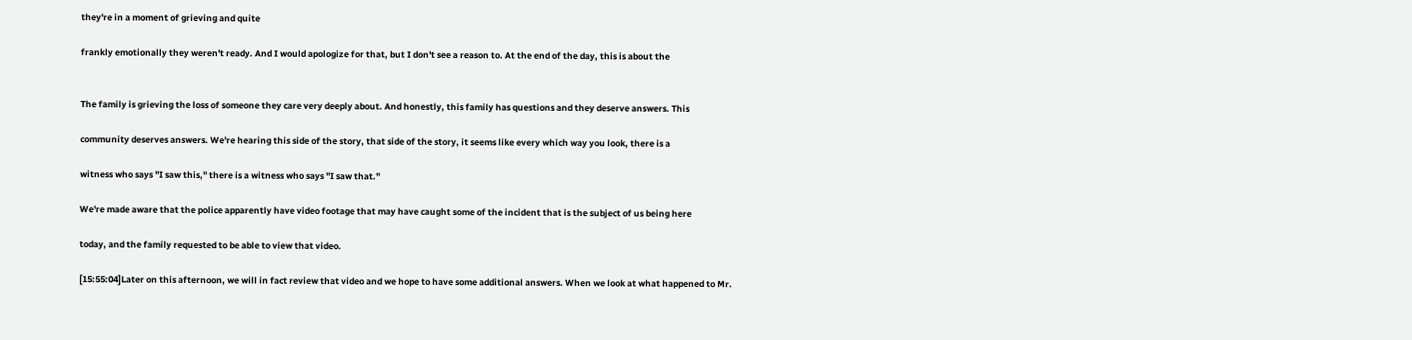they're in a moment of grieving and quite

frankly emotionally they weren't ready. And I would apologize for that, but I don't see a reason to. At the end of the day, this is about the


The family is grieving the loss of someone they care very deeply about. And honestly, this family has questions and they deserve answers. This

community deserves answers. We're hearing this side of the story, that side of the story, it seems like every which way you look, there is a

witness who says "I saw this," there is a witness who says "I saw that."

We're made aware that the police apparently have video footage that may have caught some of the incident that is the subject of us being here

today, and the family requested to be able to view that video.

[15:55:04]Later on this afternoon, we will in fact review that video and we hope to have some additional answers. When we look at what happened to Mr.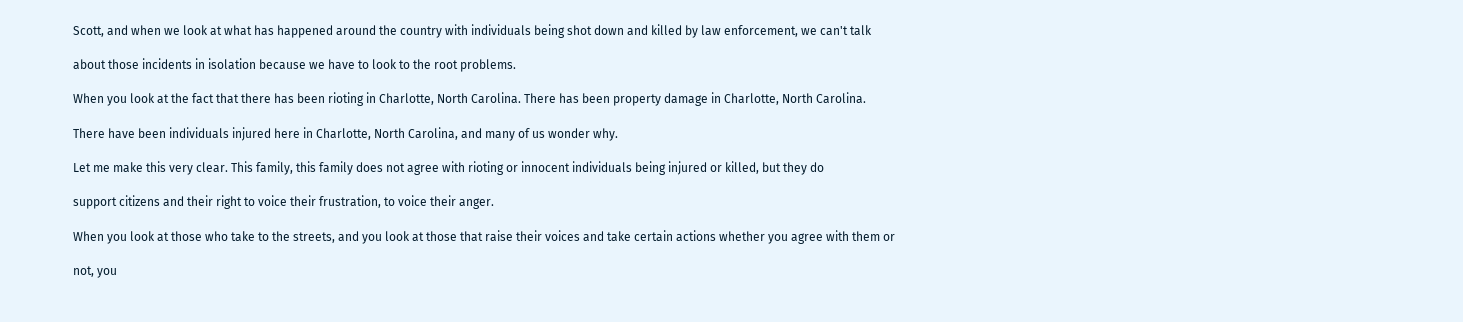Scott, and when we look at what has happened around the country with individuals being shot down and killed by law enforcement, we can't talk

about those incidents in isolation because we have to look to the root problems.

When you look at the fact that there has been rioting in Charlotte, North Carolina. There has been property damage in Charlotte, North Carolina.

There have been individuals injured here in Charlotte, North Carolina, and many of us wonder why.

Let me make this very clear. This family, this family does not agree with rioting or innocent individuals being injured or killed, but they do

support citizens and their right to voice their frustration, to voice their anger.

When you look at those who take to the streets, and you look at those that raise their voices and take certain actions whether you agree with them or

not, you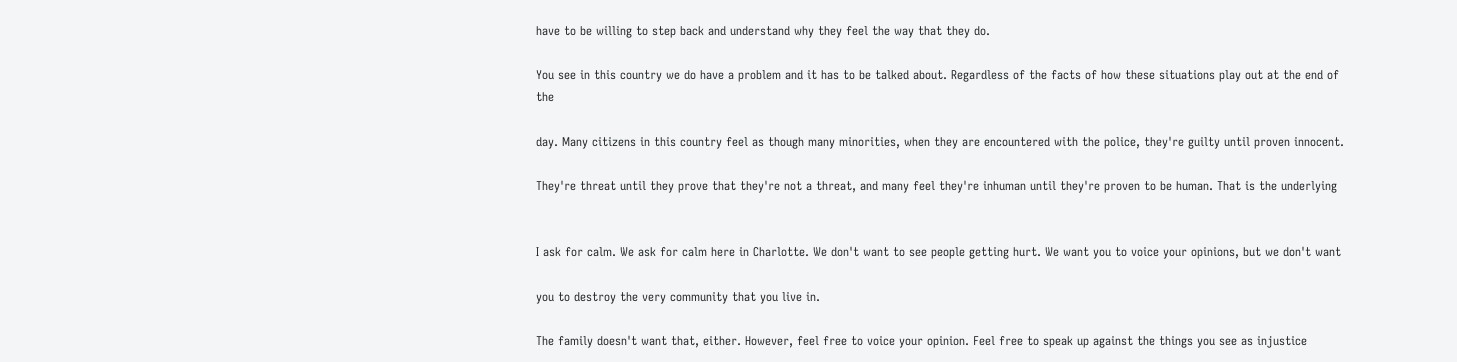have to be willing to step back and understand why they feel the way that they do.

You see in this country we do have a problem and it has to be talked about. Regardless of the facts of how these situations play out at the end of the

day. Many citizens in this country feel as though many minorities, when they are encountered with the police, they're guilty until proven innocent.

They're threat until they prove that they're not a threat, and many feel they're inhuman until they're proven to be human. That is the underlying


I ask for calm. We ask for calm here in Charlotte. We don't want to see people getting hurt. We want you to voice your opinions, but we don't want

you to destroy the very community that you live in.

The family doesn't want that, either. However, feel free to voice your opinion. Feel free to speak up against the things you see as injustice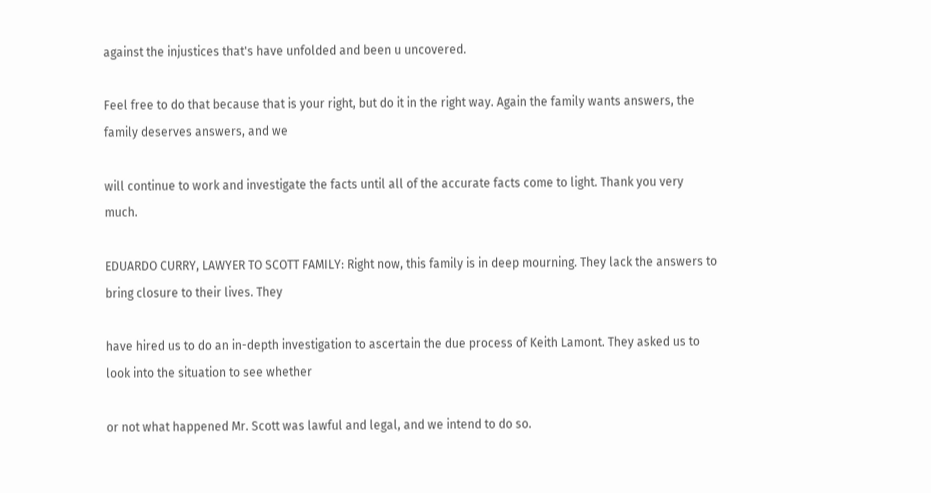against the injustices that's have unfolded and been u uncovered.

Feel free to do that because that is your right, but do it in the right way. Again the family wants answers, the family deserves answers, and we

will continue to work and investigate the facts until all of the accurate facts come to light. Thank you very much.

EDUARDO CURRY, LAWYER TO SCOTT FAMILY: Right now, this family is in deep mourning. They lack the answers to bring closure to their lives. They

have hired us to do an in-depth investigation to ascertain the due process of Keith Lamont. They asked us to look into the situation to see whether

or not what happened Mr. Scott was lawful and legal, and we intend to do so.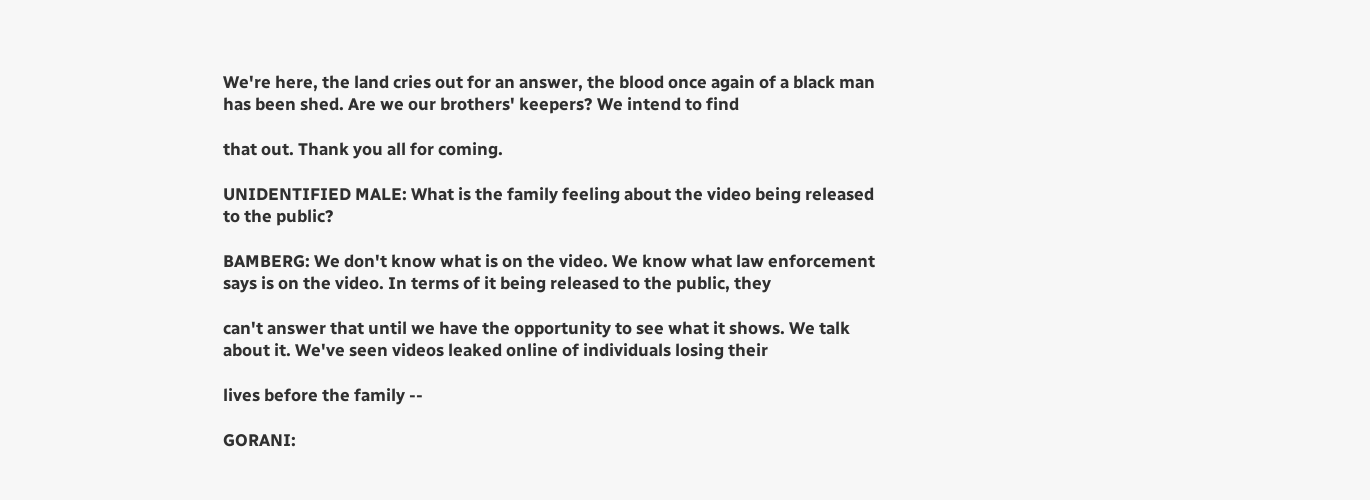We're here, the land cries out for an answer, the blood once again of a black man has been shed. Are we our brothers' keepers? We intend to find

that out. Thank you all for coming.

UNIDENTIFIED MALE: What is the family feeling about the video being released to the public?

BAMBERG: We don't know what is on the video. We know what law enforcement says is on the video. In terms of it being released to the public, they

can't answer that until we have the opportunity to see what it shows. We talk about it. We've seen videos leaked online of individuals losing their

lives before the family --

GORANI: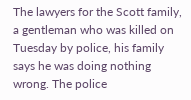The lawyers for the Scott family, a gentleman who was killed on Tuesday by police, his family says he was doing nothing wrong. The police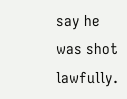say he was shot lawfully.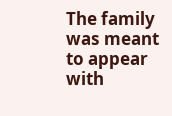The family was meant to appear with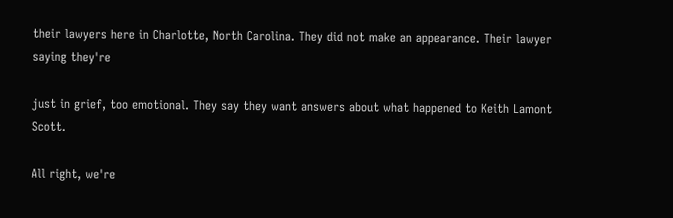their lawyers here in Charlotte, North Carolina. They did not make an appearance. Their lawyer saying they're

just in grief, too emotional. They say they want answers about what happened to Keith Lamont Scott.

All right, we're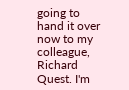going to hand it over now to my colleague, Richard Quest. I'm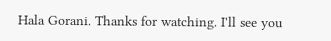Hala Gorani. Thanks for watching. I'll see you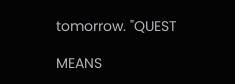tomorrow. "QUEST

MEANS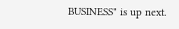BUSINESS" is up next.